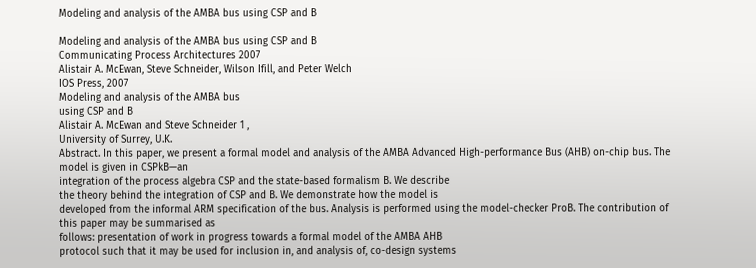Modeling and analysis of the AMBA bus using CSP and B

Modeling and analysis of the AMBA bus using CSP and B
Communicating Process Architectures 2007
Alistair A. McEwan, Steve Schneider, Wilson Ifill, and Peter Welch
IOS Press, 2007
Modeling and analysis of the AMBA bus
using CSP and B
Alistair A. McEwan and Steve Schneider 1 ,
University of Surrey, U.K.
Abstract. In this paper, we present a formal model and analysis of the AMBA Advanced High-performance Bus (AHB) on-chip bus. The model is given in CSPkB—an
integration of the process algebra CSP and the state-based formalism B. We describe
the theory behind the integration of CSP and B. We demonstrate how the model is
developed from the informal ARM specification of the bus. Analysis is performed using the model-checker ProB. The contribution of this paper may be summarised as
follows: presentation of work in progress towards a formal model of the AMBA AHB
protocol such that it may be used for inclusion in, and analysis of, co-design systems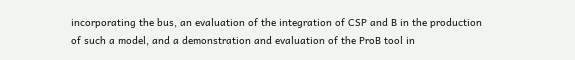incorporating the bus, an evaluation of the integration of CSP and B in the production
of such a model, and a demonstration and evaluation of the ProB tool in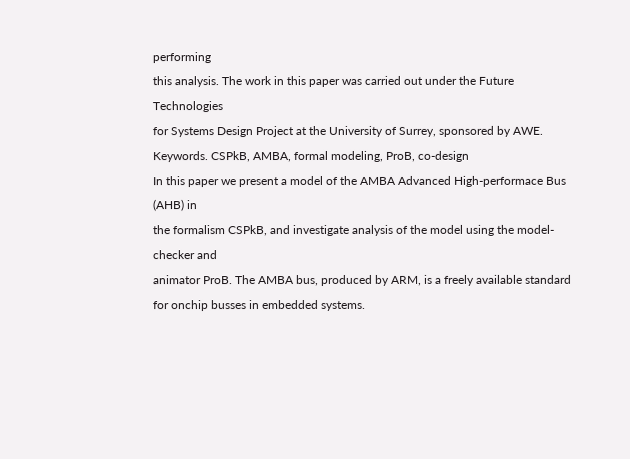performing
this analysis. The work in this paper was carried out under the Future Technologies
for Systems Design Project at the University of Surrey, sponsored by AWE.
Keywords. CSPkB, AMBA, formal modeling, ProB, co-design
In this paper we present a model of the AMBA Advanced High-performace Bus (AHB) in
the formalism CSPkB, and investigate analysis of the model using the model-checker and
animator ProB. The AMBA bus, produced by ARM, is a freely available standard for onchip busses in embedded systems.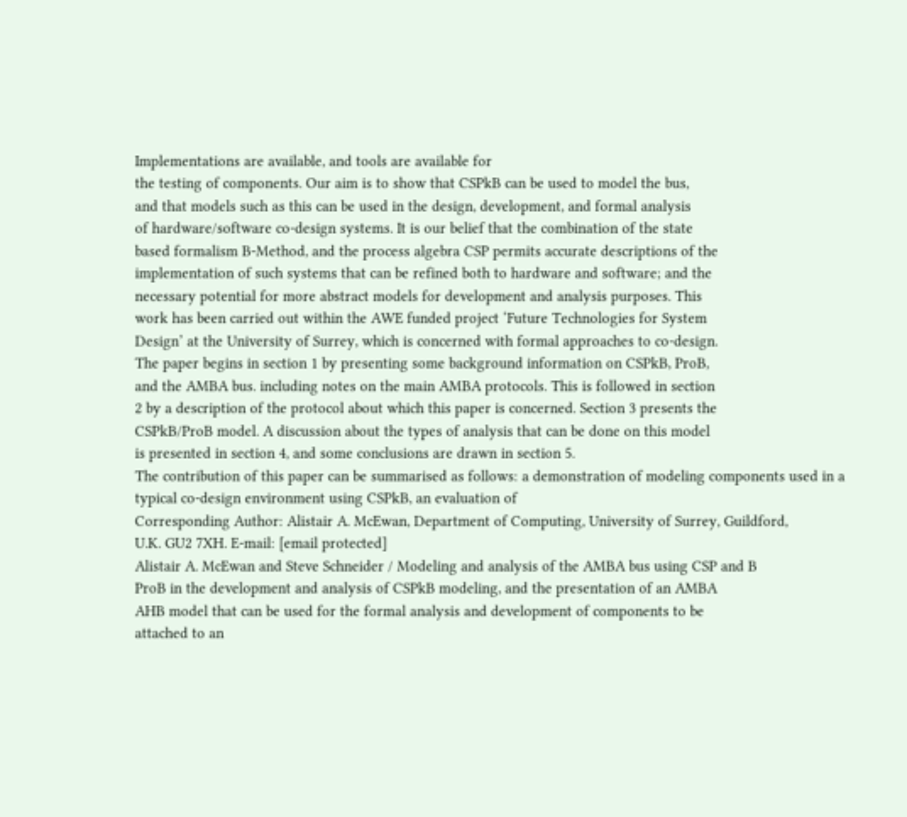Implementations are available, and tools are available for
the testing of components. Our aim is to show that CSPkB can be used to model the bus,
and that models such as this can be used in the design, development, and formal analysis
of hardware/software co-design systems. It is our belief that the combination of the state
based formalism B-Method, and the process algebra CSP permits accurate descriptions of the
implementation of such systems that can be refined both to hardware and software; and the
necessary potential for more abstract models for development and analysis purposes. This
work has been carried out within the AWE funded project ‘Future Technologies for System
Design’ at the University of Surrey, which is concerned with formal approaches to co-design.
The paper begins in section 1 by presenting some background information on CSPkB, ProB,
and the AMBA bus. including notes on the main AMBA protocols. This is followed in section
2 by a description of the protocol about which this paper is concerned. Section 3 presents the
CSPkB/ProB model. A discussion about the types of analysis that can be done on this model
is presented in section 4, and some conclusions are drawn in section 5.
The contribution of this paper can be summarised as follows: a demonstration of modeling components used in a typical co-design environment using CSPkB, an evaluation of
Corresponding Author: Alistair A. McEwan, Department of Computing, University of Surrey, Guildford,
U.K. GU2 7XH. E-mail: [email protected]
Alistair A. McEwan and Steve Schneider / Modeling and analysis of the AMBA bus using CSP and B
ProB in the development and analysis of CSPkB modeling, and the presentation of an AMBA
AHB model that can be used for the formal analysis and development of components to be
attached to an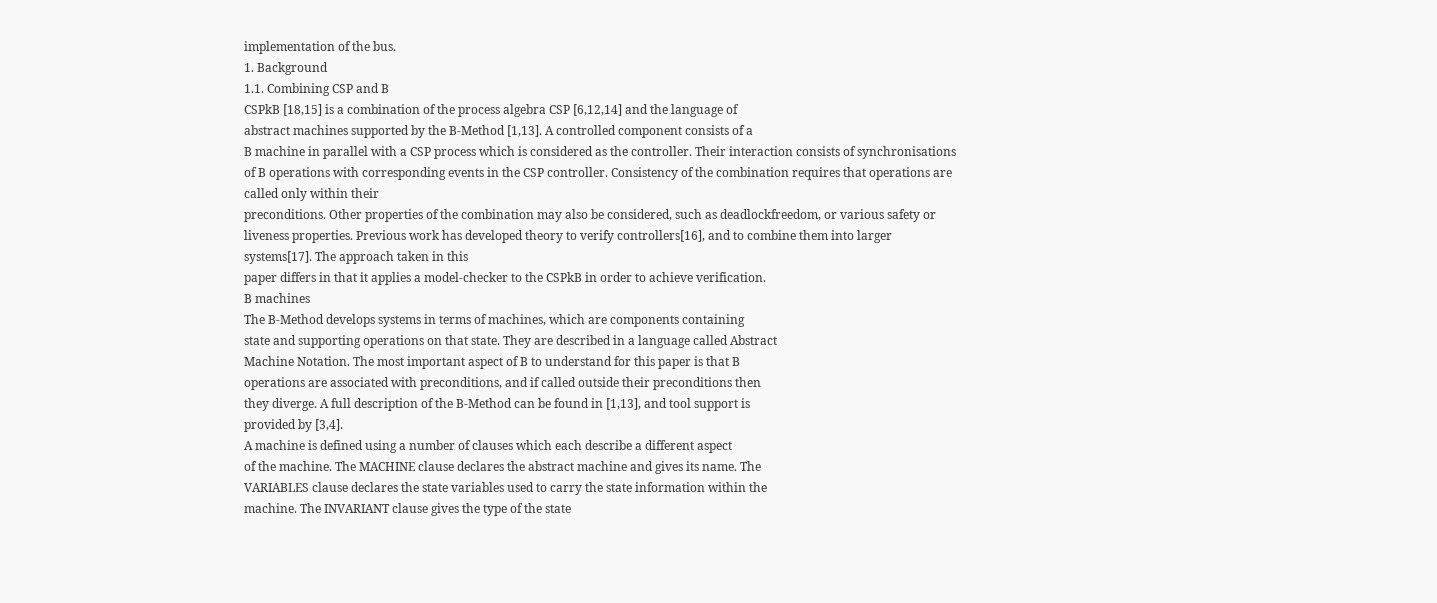implementation of the bus.
1. Background
1.1. Combining CSP and B
CSPkB [18,15] is a combination of the process algebra CSP [6,12,14] and the language of
abstract machines supported by the B-Method [1,13]. A controlled component consists of a
B machine in parallel with a CSP process which is considered as the controller. Their interaction consists of synchronisations of B operations with corresponding events in the CSP controller. Consistency of the combination requires that operations are called only within their
preconditions. Other properties of the combination may also be considered, such as deadlockfreedom, or various safety or liveness properties. Previous work has developed theory to verify controllers[16], and to combine them into larger systems[17]. The approach taken in this
paper differs in that it applies a model-checker to the CSPkB in order to achieve verification.
B machines
The B-Method develops systems in terms of machines, which are components containing
state and supporting operations on that state. They are described in a language called Abstract
Machine Notation. The most important aspect of B to understand for this paper is that B
operations are associated with preconditions, and if called outside their preconditions then
they diverge. A full description of the B-Method can be found in [1,13], and tool support is
provided by [3,4].
A machine is defined using a number of clauses which each describe a different aspect
of the machine. The MACHINE clause declares the abstract machine and gives its name. The
VARIABLES clause declares the state variables used to carry the state information within the
machine. The INVARIANT clause gives the type of the state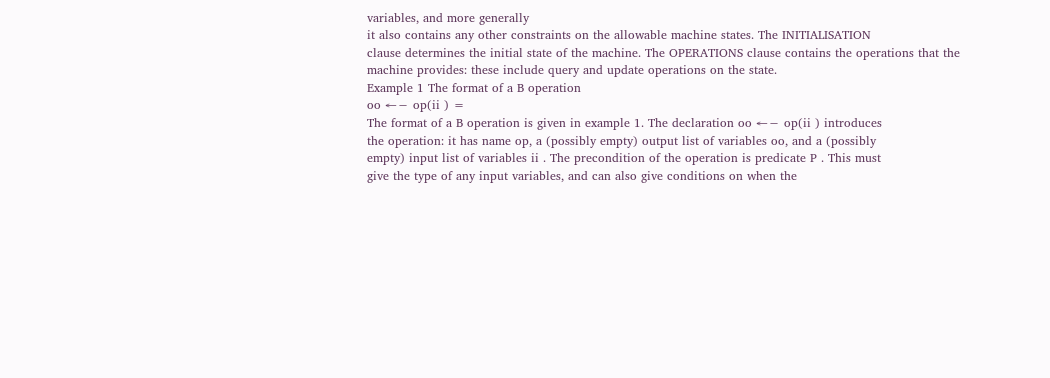variables, and more generally
it also contains any other constraints on the allowable machine states. The INITIALISATION
clause determines the initial state of the machine. The OPERATIONS clause contains the operations that the machine provides: these include query and update operations on the state.
Example 1 The format of a B operation
oo ←− op(ii ) =
The format of a B operation is given in example 1. The declaration oo ←− op(ii ) introduces
the operation: it has name op, a (possibly empty) output list of variables oo, and a (possibly
empty) input list of variables ii . The precondition of the operation is predicate P . This must
give the type of any input variables, and can also give conditions on when the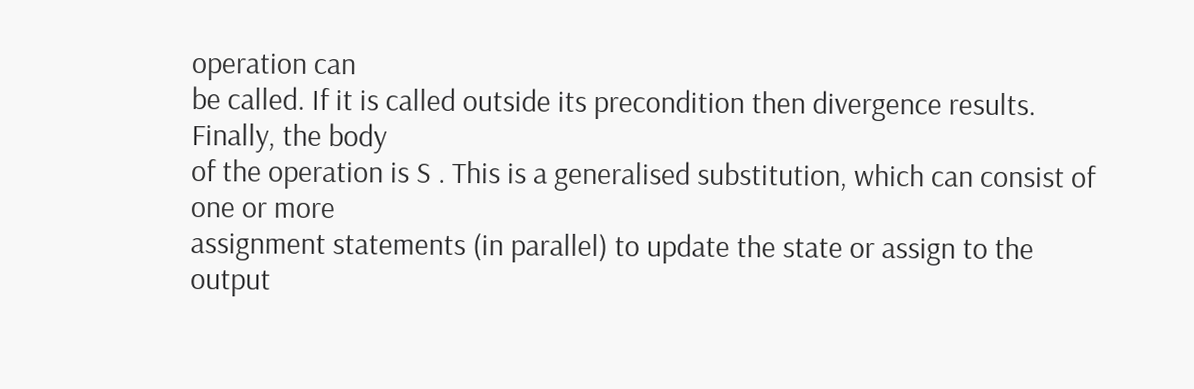operation can
be called. If it is called outside its precondition then divergence results. Finally, the body
of the operation is S . This is a generalised substitution, which can consist of one or more
assignment statements (in parallel) to update the state or assign to the output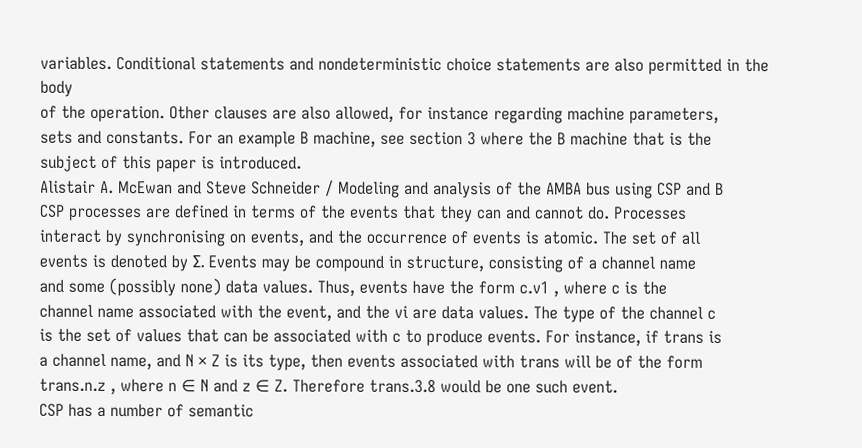variables. Conditional statements and nondeterministic choice statements are also permitted in the body
of the operation. Other clauses are also allowed, for instance regarding machine parameters,
sets and constants. For an example B machine, see section 3 where the B machine that is the
subject of this paper is introduced.
Alistair A. McEwan and Steve Schneider / Modeling and analysis of the AMBA bus using CSP and B
CSP processes are defined in terms of the events that they can and cannot do. Processes
interact by synchronising on events, and the occurrence of events is atomic. The set of all
events is denoted by Σ. Events may be compound in structure, consisting of a channel name
and some (possibly none) data values. Thus, events have the form c.v1 , where c is the
channel name associated with the event, and the vi are data values. The type of the channel c
is the set of values that can be associated with c to produce events. For instance, if trans is
a channel name, and N × Z is its type, then events associated with trans will be of the form
trans.n.z , where n ∈ N and z ∈ Z. Therefore trans.3.8 would be one such event.
CSP has a number of semantic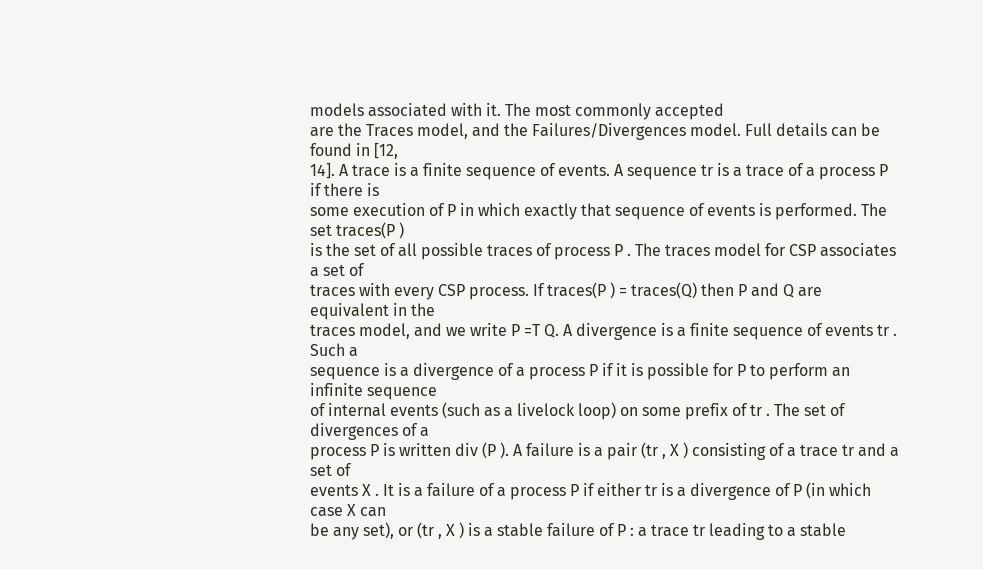models associated with it. The most commonly accepted
are the Traces model, and the Failures/Divergences model. Full details can be found in [12,
14]. A trace is a finite sequence of events. A sequence tr is a trace of a process P if there is
some execution of P in which exactly that sequence of events is performed. The set traces(P )
is the set of all possible traces of process P . The traces model for CSP associates a set of
traces with every CSP process. If traces(P ) = traces(Q) then P and Q are equivalent in the
traces model, and we write P =T Q. A divergence is a finite sequence of events tr . Such a
sequence is a divergence of a process P if it is possible for P to perform an infinite sequence
of internal events (such as a livelock loop) on some prefix of tr . The set of divergences of a
process P is written div (P ). A failure is a pair (tr , X ) consisting of a trace tr and a set of
events X . It is a failure of a process P if either tr is a divergence of P (in which case X can
be any set), or (tr , X ) is a stable failure of P : a trace tr leading to a stable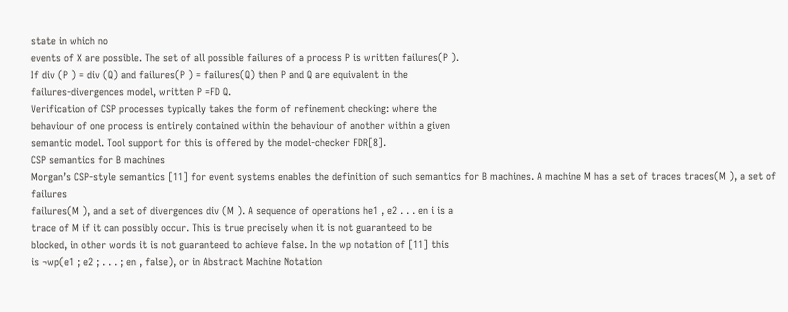state in which no
events of X are possible. The set of all possible failures of a process P is written failures(P ).
If div (P ) = div (Q) and failures(P ) = failures(Q) then P and Q are equivalent in the
failures-divergences model, written P =FD Q.
Verification of CSP processes typically takes the form of refinement checking: where the
behaviour of one process is entirely contained within the behaviour of another within a given
semantic model. Tool support for this is offered by the model-checker FDR[8].
CSP semantics for B machines
Morgan’s CSP-style semantics [11] for event systems enables the definition of such semantics for B machines. A machine M has a set of traces traces(M ), a set of failures
failures(M ), and a set of divergences div (M ). A sequence of operations he1 , e2 . . . en i is a
trace of M if it can possibly occur. This is true precisely when it is not guaranteed to be
blocked, in other words it is not guaranteed to achieve false. In the wp notation of [11] this
is ¬wp(e1 ; e2 ; . . . ; en , false), or in Abstract Machine Notation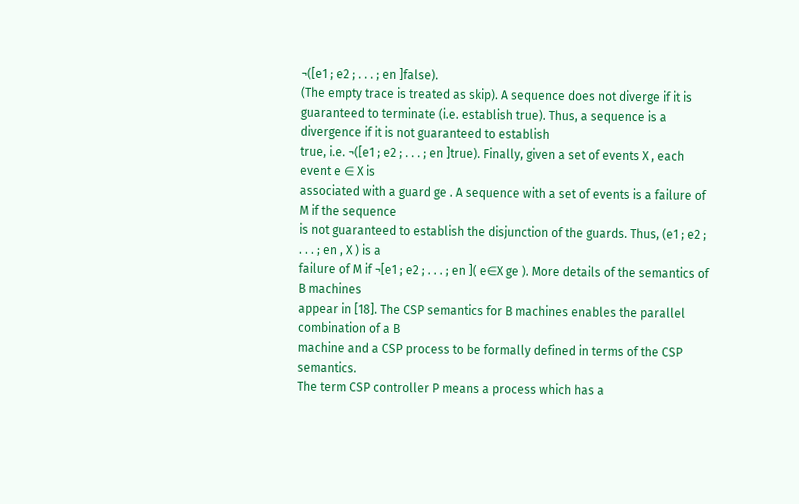¬([e1 ; e2 ; . . . ; en ]false).
(The empty trace is treated as skip). A sequence does not diverge if it is guaranteed to terminate (i.e. establish true). Thus, a sequence is a divergence if it is not guaranteed to establish
true, i.e. ¬([e1 ; e2 ; . . . ; en ]true). Finally, given a set of events X , each event e ∈ X is
associated with a guard ge . A sequence with a set of events is a failure of M if the sequence
is not guaranteed to establish the disjunction of the guards. Thus, (e1 ; e2 ; . . . ; en , X ) is a
failure of M if ¬[e1 ; e2 ; . . . ; en ]( e∈X ge ). More details of the semantics of B machines
appear in [18]. The CSP semantics for B machines enables the parallel combination of a B
machine and a CSP process to be formally defined in terms of the CSP semantics.
The term CSP controller P means a process which has a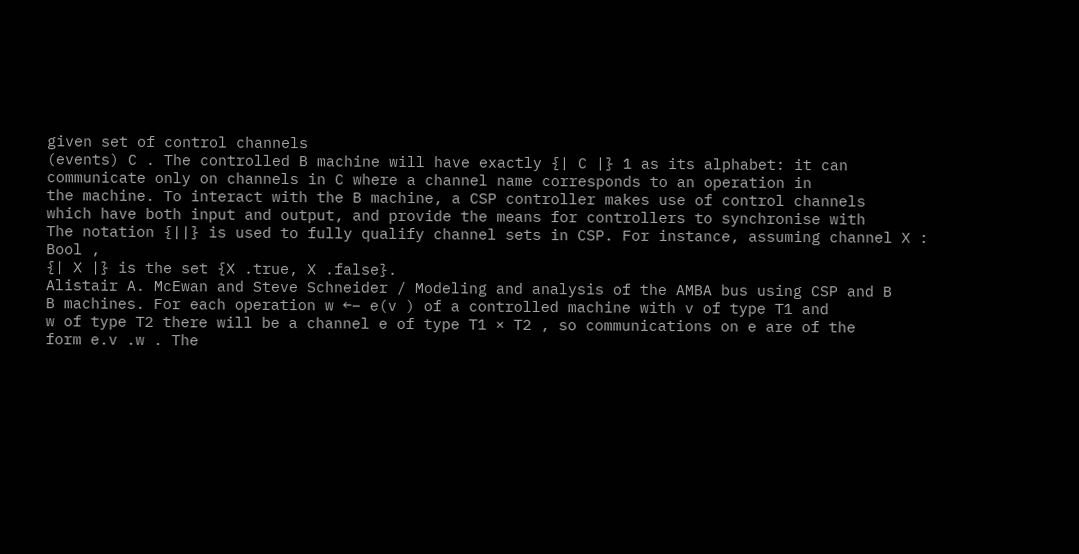given set of control channels
(events) C . The controlled B machine will have exactly {| C |} 1 as its alphabet: it can
communicate only on channels in C where a channel name corresponds to an operation in
the machine. To interact with the B machine, a CSP controller makes use of control channels
which have both input and output, and provide the means for controllers to synchronise with
The notation {||} is used to fully qualify channel sets in CSP. For instance, assuming channel X : Bool ,
{| X |} is the set {X .true, X .false}.
Alistair A. McEwan and Steve Schneider / Modeling and analysis of the AMBA bus using CSP and B
B machines. For each operation w ←− e(v ) of a controlled machine with v of type T1 and
w of type T2 there will be a channel e of type T1 × T2 , so communications on e are of the
form e.v .w . The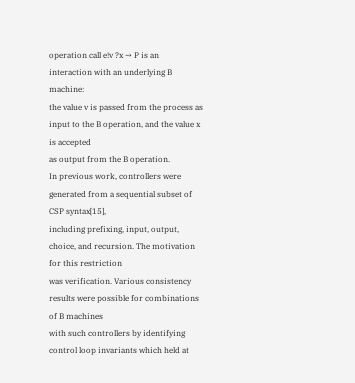operation call e!v ?x → P is an interaction with an underlying B machine:
the value v is passed from the process as input to the B operation, and the value x is accepted
as output from the B operation.
In previous work, controllers were generated from a sequential subset of CSP syntax[15],
including prefixing, input, output, choice, and recursion. The motivation for this restriction
was verification. Various consistency results were possible for combinations of B machines
with such controllers by identifying control loop invariants which held at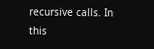recursive calls. In
this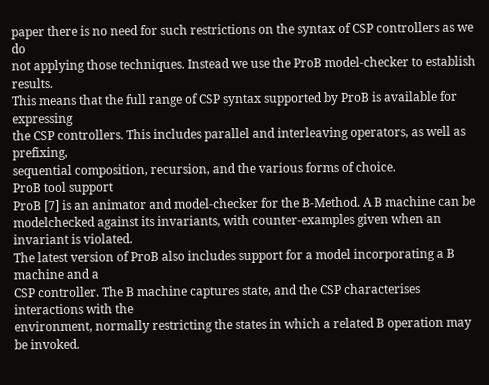paper there is no need for such restrictions on the syntax of CSP controllers as we do
not applying those techniques. Instead we use the ProB model-checker to establish results.
This means that the full range of CSP syntax supported by ProB is available for expressing
the CSP controllers. This includes parallel and interleaving operators, as well as prefixing,
sequential composition, recursion, and the various forms of choice.
ProB tool support
ProB [7] is an animator and model-checker for the B-Method. A B machine can be modelchecked against its invariants, with counter-examples given when an invariant is violated.
The latest version of ProB also includes support for a model incorporating a B machine and a
CSP controller. The B machine captures state, and the CSP characterises interactions with the
environment, normally restricting the states in which a related B operation may be invoked.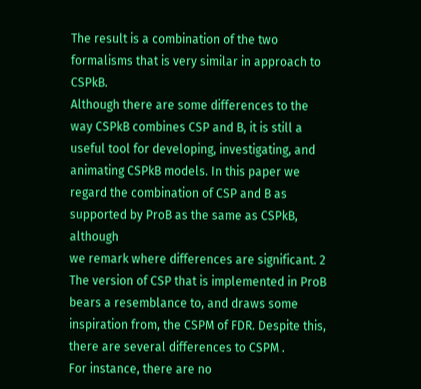The result is a combination of the two formalisms that is very similar in approach to CSPkB.
Although there are some differences to the way CSPkB combines CSP and B, it is still a
useful tool for developing, investigating, and animating CSPkB models. In this paper we
regard the combination of CSP and B as supported by ProB as the same as CSPkB, although
we remark where differences are significant. 2
The version of CSP that is implemented in ProB bears a resemblance to, and draws some
inspiration from, the CSPM of FDR. Despite this, there are several differences to CSPM .
For instance, there are no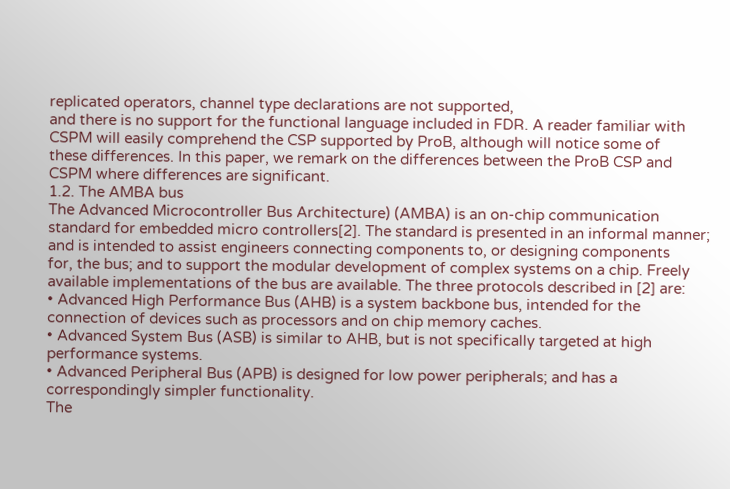replicated operators, channel type declarations are not supported,
and there is no support for the functional language included in FDR. A reader familiar with
CSPM will easily comprehend the CSP supported by ProB, although will notice some of
these differences. In this paper, we remark on the differences between the ProB CSP and
CSPM where differences are significant.
1.2. The AMBA bus
The Advanced Microcontroller Bus Architecture) (AMBA) is an on-chip communication
standard for embedded micro controllers[2]. The standard is presented in an informal manner; and is intended to assist engineers connecting components to, or designing components
for, the bus; and to support the modular development of complex systems on a chip. Freely
available implementations of the bus are available. The three protocols described in [2] are:
• Advanced High Performance Bus (AHB) is a system backbone bus, intended for the
connection of devices such as processors and on chip memory caches.
• Advanced System Bus (ASB) is similar to AHB, but is not specifically targeted at high
performance systems.
• Advanced Peripheral Bus (APB) is designed for low power peripherals; and has a
correspondingly simpler functionality.
The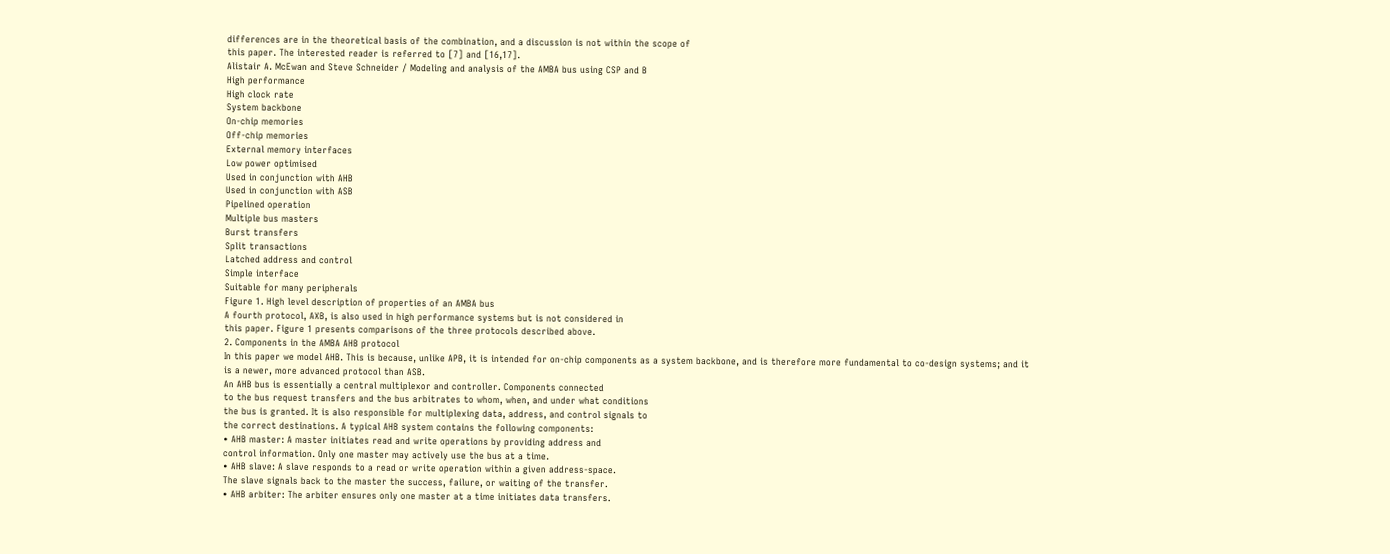differences are in the theoretical basis of the combination, and a discussion is not within the scope of
this paper. The interested reader is referred to [7] and [16,17].
Alistair A. McEwan and Steve Schneider / Modeling and analysis of the AMBA bus using CSP and B
High performance
High clock rate
System backbone
On-chip memories
Off-chip memories
External memory interfaces
Low power optimised
Used in conjunction with AHB
Used in conjunction with ASB
Pipelined operation
Multiple bus masters
Burst transfers
Split transactions
Latched address and control
Simple interface
Suitable for many peripherals
Figure 1. High level description of properties of an AMBA bus
A fourth protocol, AXB, is also used in high performance systems but is not considered in
this paper. Figure 1 presents comparisons of the three protocols described above.
2. Components in the AMBA AHB protocol
In this paper we model AHB. This is because, unlike APB, it is intended for on-chip components as a system backbone, and is therefore more fundamental to co-design systems; and it
is a newer, more advanced protocol than ASB.
An AHB bus is essentially a central multiplexor and controller. Components connected
to the bus request transfers and the bus arbitrates to whom, when, and under what conditions
the bus is granted. It is also responsible for multiplexing data, address, and control signals to
the correct destinations. A typical AHB system contains the following components:
• AHB master: A master initiates read and write operations by providing address and
control information. Only one master may actively use the bus at a time.
• AHB slave: A slave responds to a read or write operation within a given address-space.
The slave signals back to the master the success, failure, or waiting of the transfer.
• AHB arbiter: The arbiter ensures only one master at a time initiates data transfers.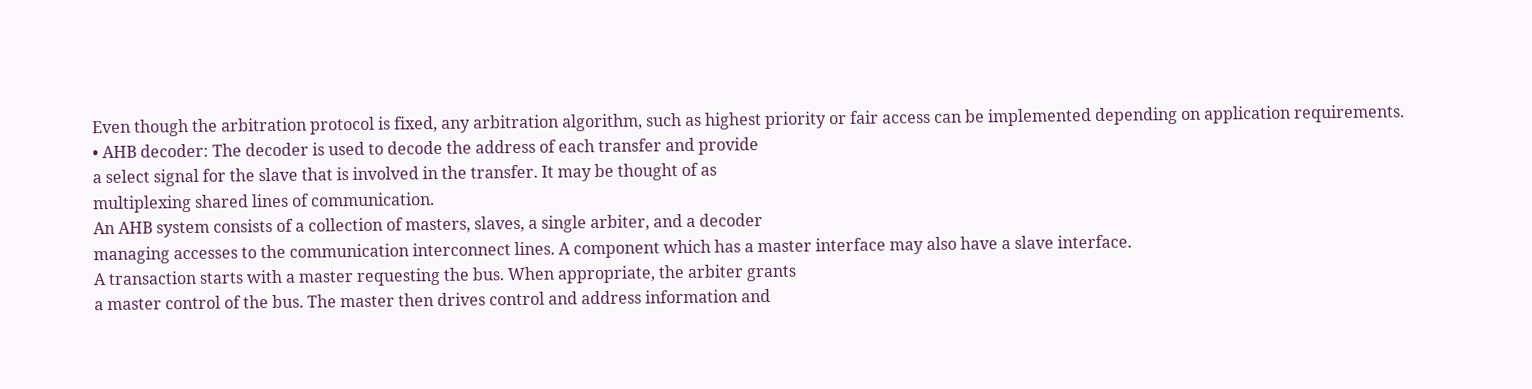Even though the arbitration protocol is fixed, any arbitration algorithm, such as highest priority or fair access can be implemented depending on application requirements.
• AHB decoder: The decoder is used to decode the address of each transfer and provide
a select signal for the slave that is involved in the transfer. It may be thought of as
multiplexing shared lines of communication.
An AHB system consists of a collection of masters, slaves, a single arbiter, and a decoder
managing accesses to the communication interconnect lines. A component which has a master interface may also have a slave interface.
A transaction starts with a master requesting the bus. When appropriate, the arbiter grants
a master control of the bus. The master then drives control and address information and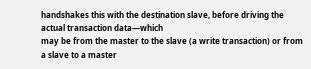handshakes this with the destination slave, before driving the actual transaction data—which
may be from the master to the slave (a write transaction) or from a slave to a master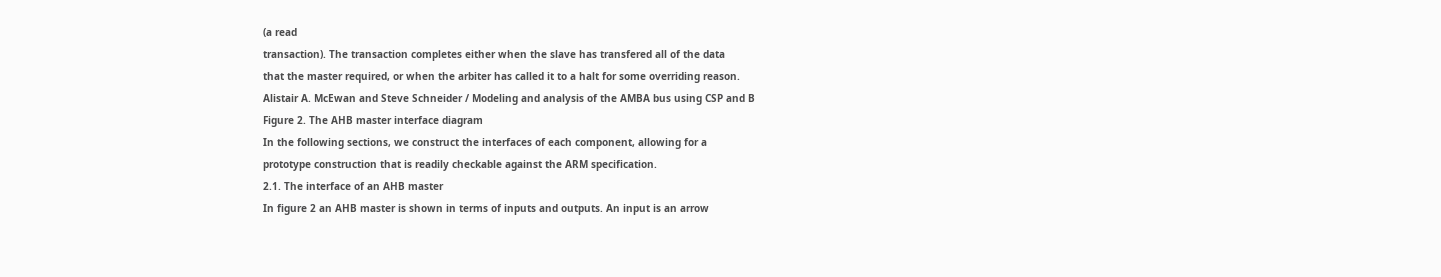(a read
transaction). The transaction completes either when the slave has transfered all of the data
that the master required, or when the arbiter has called it to a halt for some overriding reason.
Alistair A. McEwan and Steve Schneider / Modeling and analysis of the AMBA bus using CSP and B
Figure 2. The AHB master interface diagram
In the following sections, we construct the interfaces of each component, allowing for a
prototype construction that is readily checkable against the ARM specification.
2.1. The interface of an AHB master
In figure 2 an AHB master is shown in terms of inputs and outputs. An input is an arrow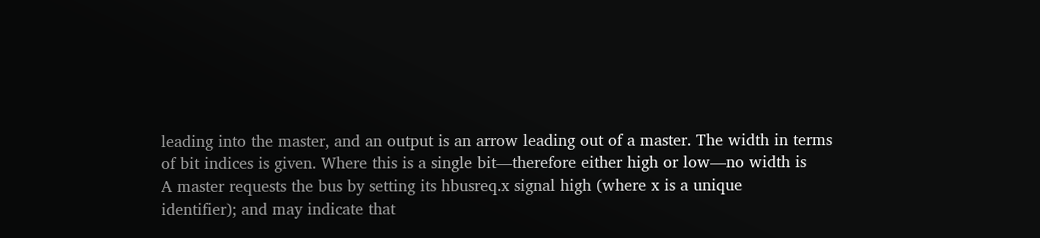leading into the master, and an output is an arrow leading out of a master. The width in terms
of bit indices is given. Where this is a single bit—therefore either high or low—no width is
A master requests the bus by setting its hbusreq.x signal high (where x is a unique
identifier); and may indicate that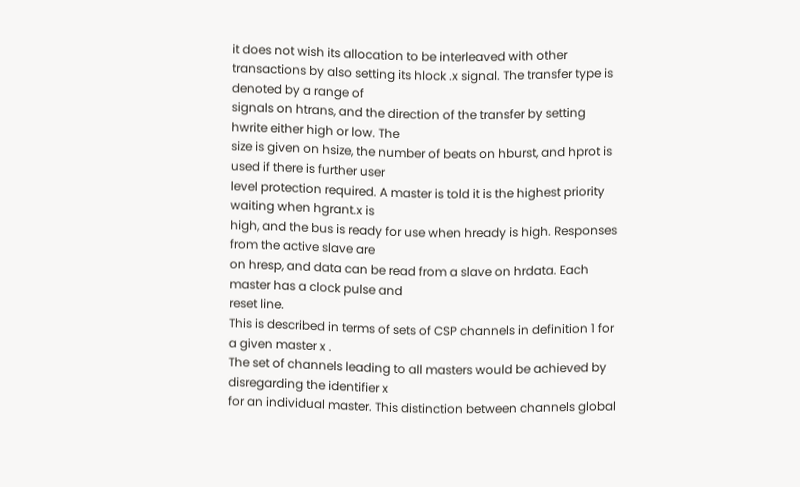it does not wish its allocation to be interleaved with other
transactions by also setting its hlock .x signal. The transfer type is denoted by a range of
signals on htrans, and the direction of the transfer by setting hwrite either high or low. The
size is given on hsize, the number of beats on hburst, and hprot is used if there is further user
level protection required. A master is told it is the highest priority waiting when hgrant.x is
high, and the bus is ready for use when hready is high. Responses from the active slave are
on hresp, and data can be read from a slave on hrdata. Each master has a clock pulse and
reset line.
This is described in terms of sets of CSP channels in definition 1 for a given master x .
The set of channels leading to all masters would be achieved by disregarding the identifier x
for an individual master. This distinction between channels global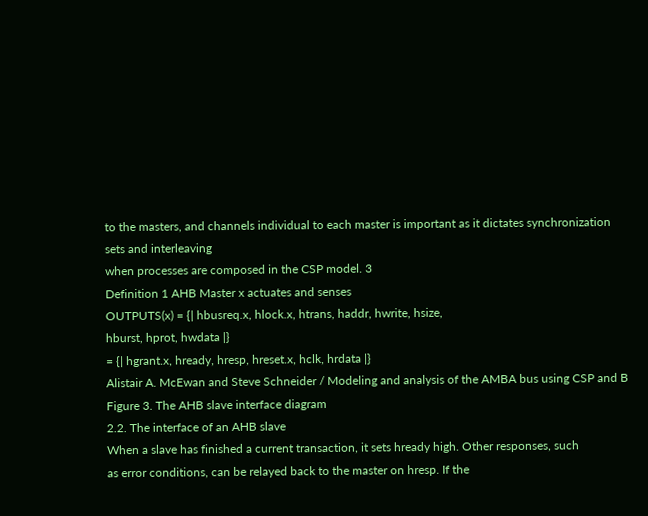to the masters, and channels individual to each master is important as it dictates synchronization sets and interleaving
when processes are composed in the CSP model. 3
Definition 1 AHB Master x actuates and senses
OUTPUTS(x) = {| hbusreq.x, hlock.x, htrans, haddr, hwrite, hsize,
hburst, hprot, hwdata |}
= {| hgrant.x, hready, hresp, hreset.x, hclk, hrdata |}
Alistair A. McEwan and Steve Schneider / Modeling and analysis of the AMBA bus using CSP and B
Figure 3. The AHB slave interface diagram
2.2. The interface of an AHB slave
When a slave has finished a current transaction, it sets hready high. Other responses, such
as error conditions, can be relayed back to the master on hresp. If the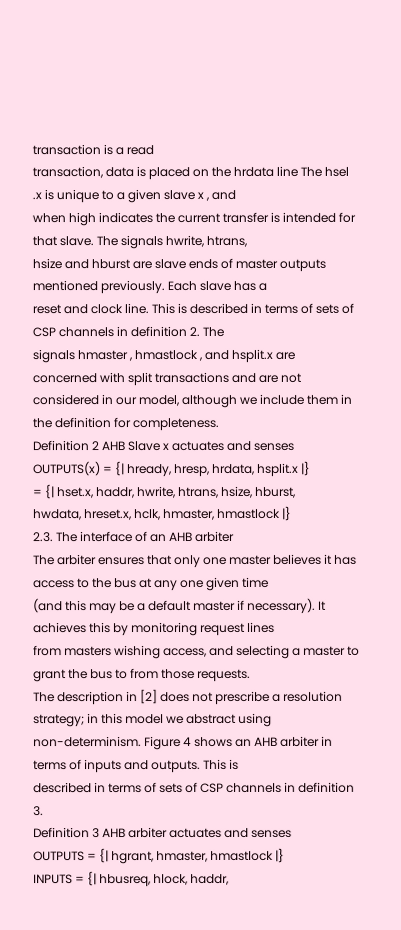transaction is a read
transaction, data is placed on the hrdata line The hsel .x is unique to a given slave x , and
when high indicates the current transfer is intended for that slave. The signals hwrite, htrans,
hsize and hburst are slave ends of master outputs mentioned previously. Each slave has a
reset and clock line. This is described in terms of sets of CSP channels in definition 2. The
signals hmaster , hmastlock , and hsplit.x are concerned with split transactions and are not
considered in our model, although we include them in the definition for completeness.
Definition 2 AHB Slave x actuates and senses
OUTPUTS(x) = {| hready, hresp, hrdata, hsplit.x |}
= {| hset.x, haddr, hwrite, htrans, hsize, hburst,
hwdata, hreset.x, hclk, hmaster, hmastlock |}
2.3. The interface of an AHB arbiter
The arbiter ensures that only one master believes it has access to the bus at any one given time
(and this may be a default master if necessary). It achieves this by monitoring request lines
from masters wishing access, and selecting a master to grant the bus to from those requests.
The description in [2] does not prescribe a resolution strategy; in this model we abstract using
non-determinism. Figure 4 shows an AHB arbiter in terms of inputs and outputs. This is
described in terms of sets of CSP channels in definition 3.
Definition 3 AHB arbiter actuates and senses
OUTPUTS = {| hgrant, hmaster, hmastlock |}
INPUTS = {| hbusreq, hlock, haddr,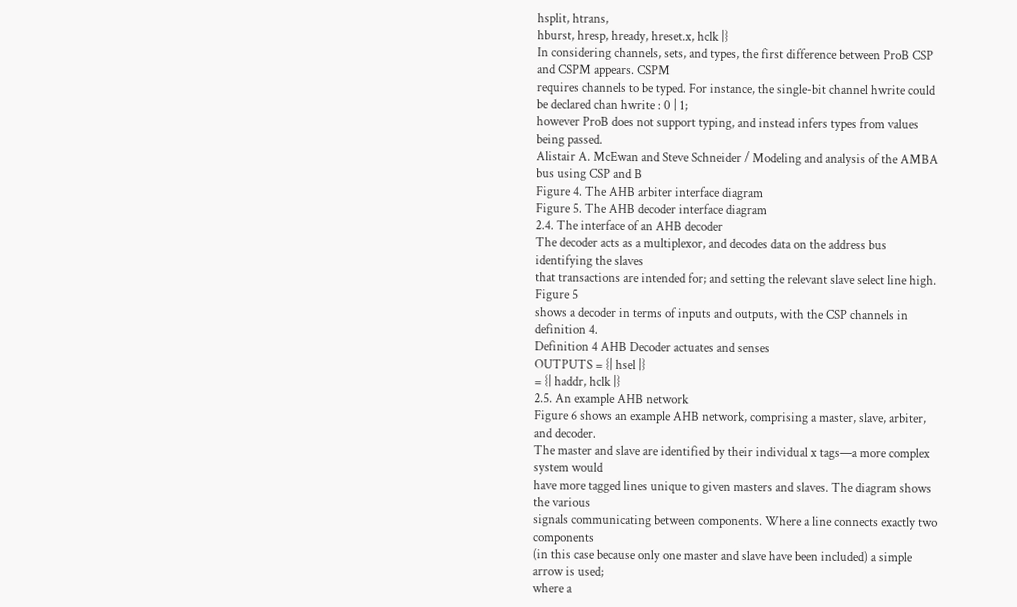hsplit, htrans,
hburst, hresp, hready, hreset.x, hclk |}
In considering channels, sets, and types, the first difference between ProB CSP and CSPM appears. CSPM
requires channels to be typed. For instance, the single-bit channel hwrite could be declared chan hwrite : 0 | 1;
however ProB does not support typing, and instead infers types from values being passed.
Alistair A. McEwan and Steve Schneider / Modeling and analysis of the AMBA bus using CSP and B
Figure 4. The AHB arbiter interface diagram
Figure 5. The AHB decoder interface diagram
2.4. The interface of an AHB decoder
The decoder acts as a multiplexor, and decodes data on the address bus identifying the slaves
that transactions are intended for; and setting the relevant slave select line high. Figure 5
shows a decoder in terms of inputs and outputs, with the CSP channels in definition 4.
Definition 4 AHB Decoder actuates and senses
OUTPUTS = {| hsel |}
= {| haddr, hclk |}
2.5. An example AHB network
Figure 6 shows an example AHB network, comprising a master, slave, arbiter, and decoder.
The master and slave are identified by their individual x tags—a more complex system would
have more tagged lines unique to given masters and slaves. The diagram shows the various
signals communicating between components. Where a line connects exactly two components
(in this case because only one master and slave have been included) a simple arrow is used;
where a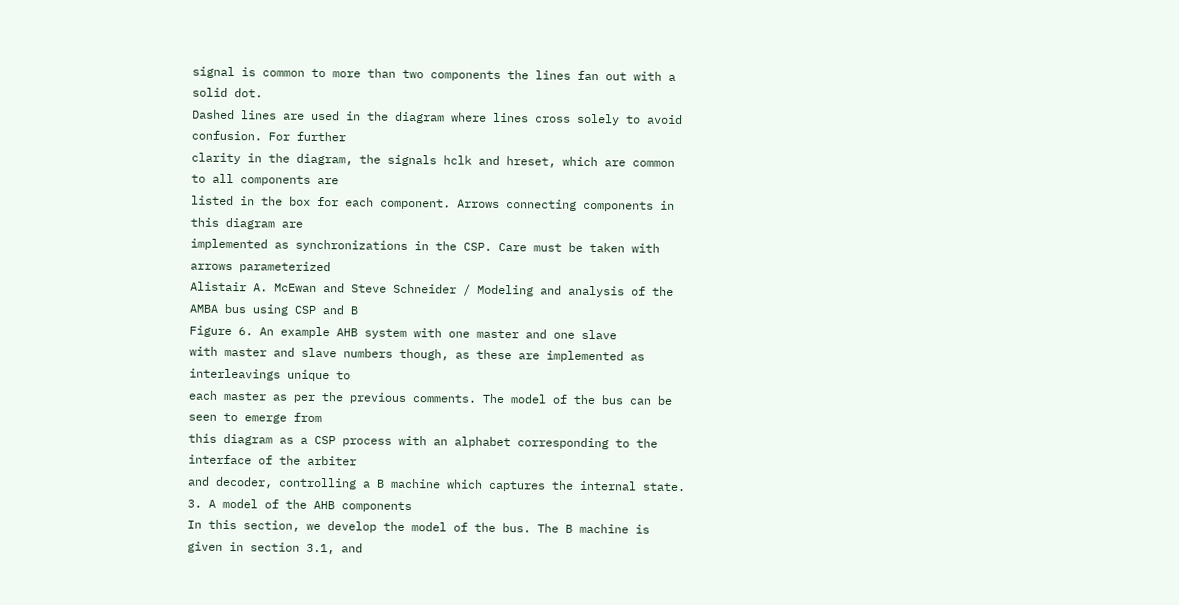signal is common to more than two components the lines fan out with a solid dot.
Dashed lines are used in the diagram where lines cross solely to avoid confusion. For further
clarity in the diagram, the signals hclk and hreset, which are common to all components are
listed in the box for each component. Arrows connecting components in this diagram are
implemented as synchronizations in the CSP. Care must be taken with arrows parameterized
Alistair A. McEwan and Steve Schneider / Modeling and analysis of the AMBA bus using CSP and B
Figure 6. An example AHB system with one master and one slave
with master and slave numbers though, as these are implemented as interleavings unique to
each master as per the previous comments. The model of the bus can be seen to emerge from
this diagram as a CSP process with an alphabet corresponding to the interface of the arbiter
and decoder, controlling a B machine which captures the internal state.
3. A model of the AHB components
In this section, we develop the model of the bus. The B machine is given in section 3.1, and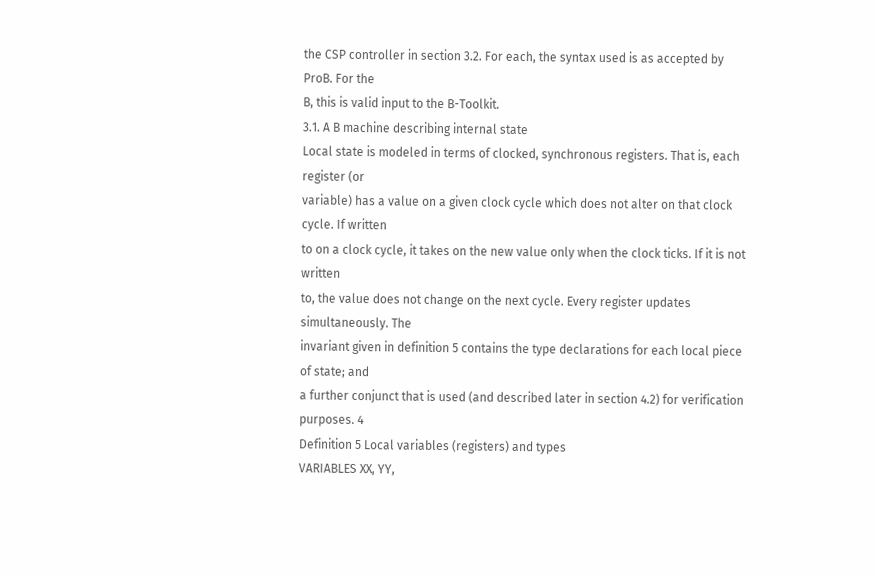the CSP controller in section 3.2. For each, the syntax used is as accepted by ProB. For the
B, this is valid input to the B-Toolkit.
3.1. A B machine describing internal state
Local state is modeled in terms of clocked, synchronous registers. That is, each register (or
variable) has a value on a given clock cycle which does not alter on that clock cycle. If written
to on a clock cycle, it takes on the new value only when the clock ticks. If it is not written
to, the value does not change on the next cycle. Every register updates simultaneously. The
invariant given in definition 5 contains the type declarations for each local piece of state; and
a further conjunct that is used (and described later in section 4.2) for verification purposes. 4
Definition 5 Local variables (registers) and types
VARIABLES XX, YY,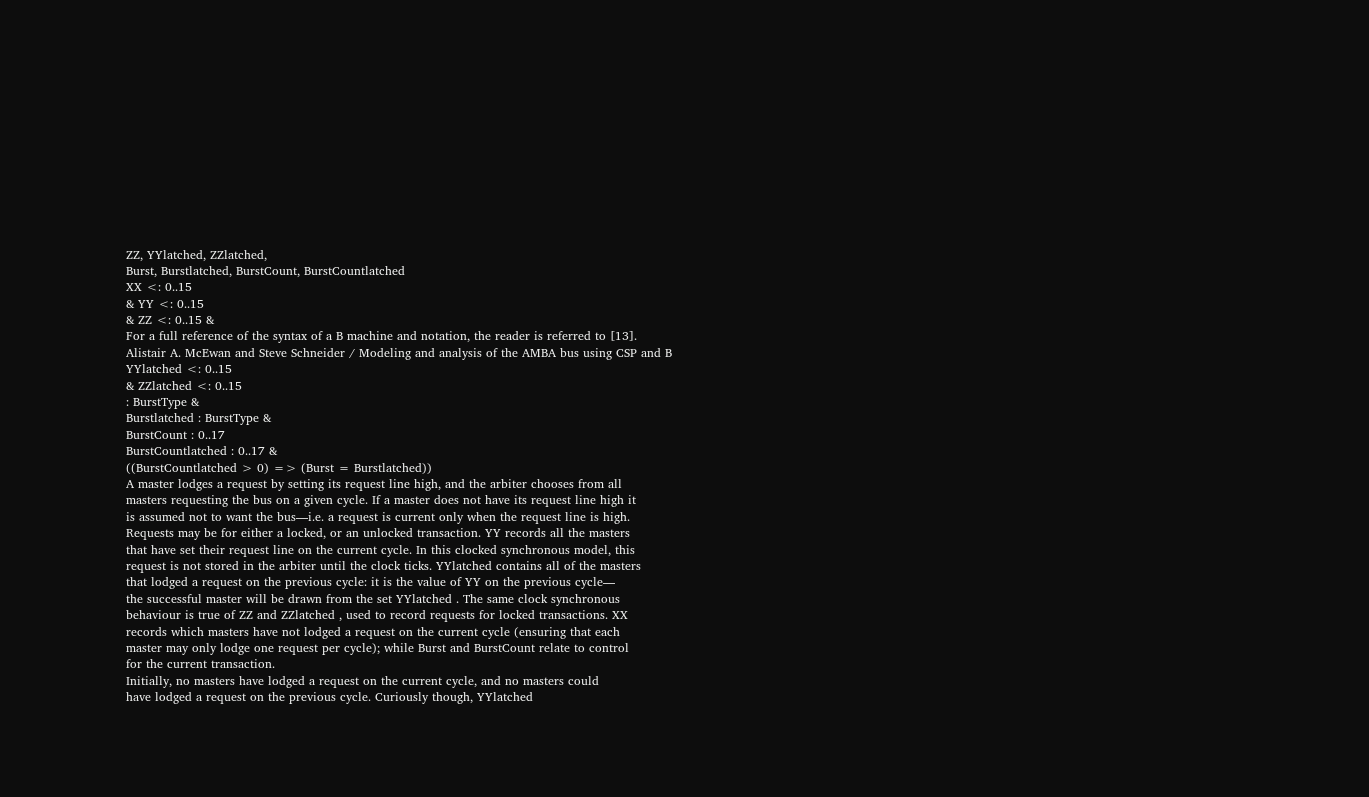ZZ, YYlatched, ZZlatched,
Burst, Burstlatched, BurstCount, BurstCountlatched
XX <: 0..15
& YY <: 0..15
& ZZ <: 0..15 &
For a full reference of the syntax of a B machine and notation, the reader is referred to [13].
Alistair A. McEwan and Steve Schneider / Modeling and analysis of the AMBA bus using CSP and B
YYlatched <: 0..15
& ZZlatched <: 0..15
: BurstType &
Burstlatched : BurstType &
BurstCount : 0..17
BurstCountlatched : 0..17 &
((BurstCountlatched > 0) => (Burst = Burstlatched))
A master lodges a request by setting its request line high, and the arbiter chooses from all
masters requesting the bus on a given cycle. If a master does not have its request line high it
is assumed not to want the bus—i.e. a request is current only when the request line is high.
Requests may be for either a locked, or an unlocked transaction. YY records all the masters
that have set their request line on the current cycle. In this clocked synchronous model, this
request is not stored in the arbiter until the clock ticks. YYlatched contains all of the masters
that lodged a request on the previous cycle: it is the value of YY on the previous cycle—
the successful master will be drawn from the set YYlatched . The same clock synchronous
behaviour is true of ZZ and ZZlatched , used to record requests for locked transactions. XX
records which masters have not lodged a request on the current cycle (ensuring that each
master may only lodge one request per cycle); while Burst and BurstCount relate to control
for the current transaction.
Initially, no masters have lodged a request on the current cycle, and no masters could
have lodged a request on the previous cycle. Curiously though, YYlatched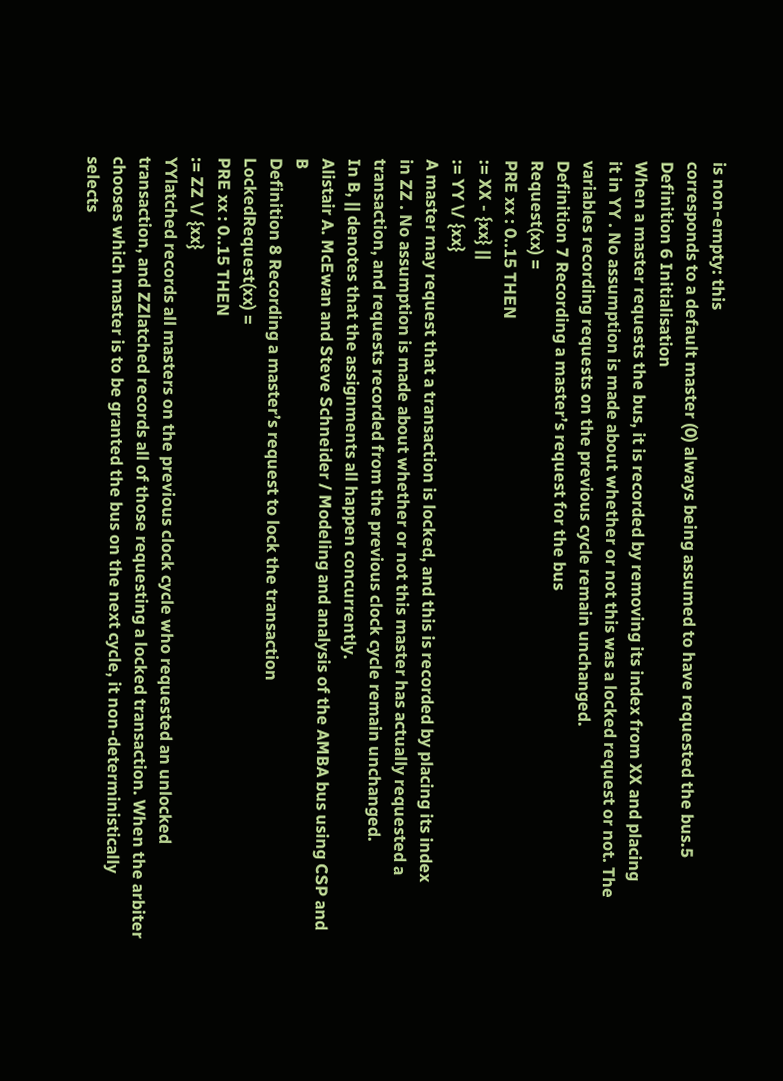is non-empty: this
corresponds to a default master (0) always being assumed to have requested the bus.5
Definition 6 Initialisation
When a master requests the bus, it is recorded by removing its index from XX and placing
it in YY . No assumption is made about whether or not this was a locked request or not. The
variables recording requests on the previous cycle remain unchanged.
Definition 7 Recording a master’s request for the bus
Request(xx) =
PRE xx : 0..15 THEN
:= XX - {xx} ||
:= YY \/ {xx}
A master may request that a transaction is locked, and this is recorded by placing its index
in ZZ . No assumption is made about whether or not this master has actually requested a
transaction, and requests recorded from the previous clock cycle remain unchanged.
In B, || denotes that the assignments all happen concurrently.
Alistair A. McEwan and Steve Schneider / Modeling and analysis of the AMBA bus using CSP and B
Definition 8 Recording a master’s request to lock the transaction
LockedRequest(xx) =
PRE xx : 0..15 THEN
:= ZZ \/ {xx}
YYlatched records all masters on the previous clock cycle who requested an unlocked transaction, and ZZlatched records all of those requesting a locked transaction. When the arbiter
chooses which master is to be granted the bus on the next cycle, it non-deterministically
selects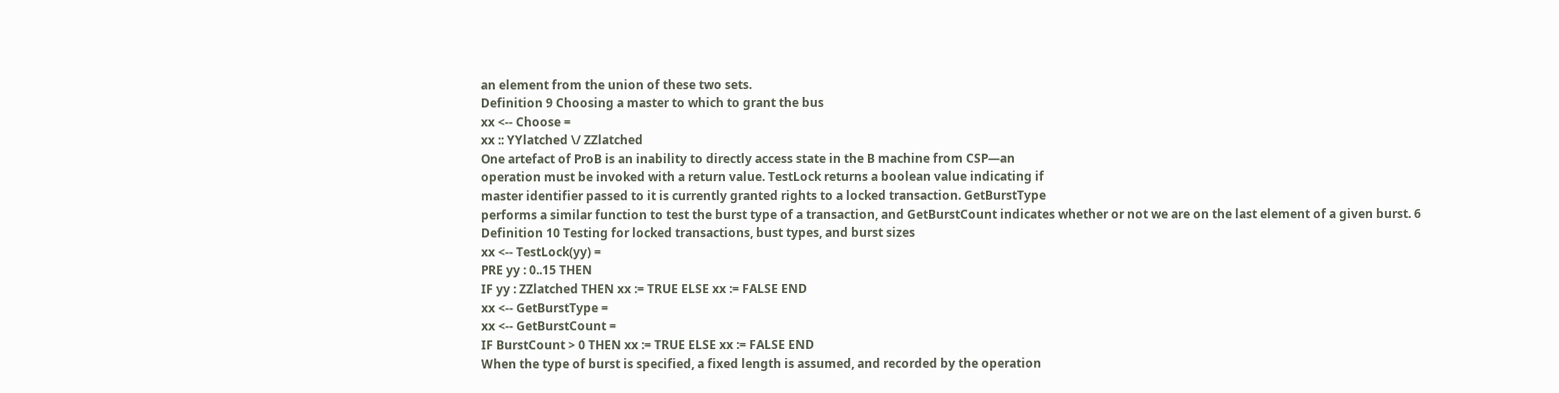an element from the union of these two sets.
Definition 9 Choosing a master to which to grant the bus
xx <-- Choose =
xx :: YYlatched \/ ZZlatched
One artefact of ProB is an inability to directly access state in the B machine from CSP—an
operation must be invoked with a return value. TestLock returns a boolean value indicating if
master identifier passed to it is currently granted rights to a locked transaction. GetBurstType
performs a similar function to test the burst type of a transaction, and GetBurstCount indicates whether or not we are on the last element of a given burst. 6
Definition 10 Testing for locked transactions, bust types, and burst sizes
xx <-- TestLock(yy) =
PRE yy : 0..15 THEN
IF yy : ZZlatched THEN xx := TRUE ELSE xx := FALSE END
xx <-- GetBurstType =
xx <-- GetBurstCount =
IF BurstCount > 0 THEN xx := TRUE ELSE xx := FALSE END
When the type of burst is specified, a fixed length is assumed, and recorded by the operation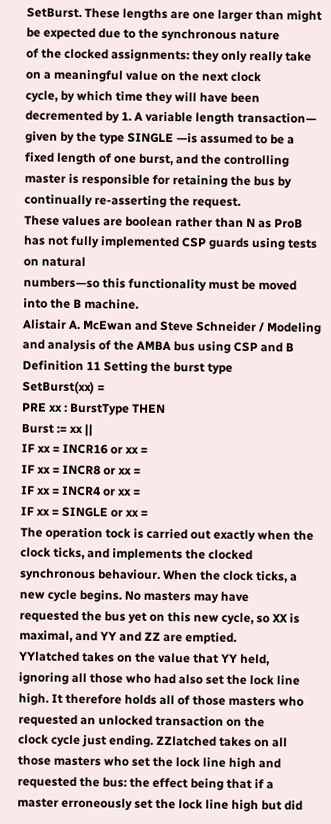SetBurst. These lengths are one larger than might be expected due to the synchronous nature
of the clocked assignments: they only really take on a meaningful value on the next clock
cycle, by which time they will have been decremented by 1. A variable length transaction—
given by the type SINGLE —is assumed to be a fixed length of one burst, and the controlling
master is responsible for retaining the bus by continually re-asserting the request.
These values are boolean rather than N as ProB has not fully implemented CSP guards using tests on natural
numbers—so this functionality must be moved into the B machine.
Alistair A. McEwan and Steve Schneider / Modeling and analysis of the AMBA bus using CSP and B
Definition 11 Setting the burst type
SetBurst(xx) =
PRE xx : BurstType THEN
Burst := xx ||
IF xx = INCR16 or xx =
IF xx = INCR8 or xx =
IF xx = INCR4 or xx =
IF xx = SINGLE or xx =
The operation tock is carried out exactly when the clock ticks, and implements the clocked
synchronous behaviour. When the clock ticks, a new cycle begins. No masters may have
requested the bus yet on this new cycle, so XX is maximal, and YY and ZZ are emptied.
YYlatched takes on the value that YY held, ignoring all those who had also set the lock line
high. It therefore holds all of those masters who requested an unlocked transaction on the
clock cycle just ending. ZZlatched takes on all those masters who set the lock line high and
requested the bus: the effect being that if a master erroneously set the lock line high but did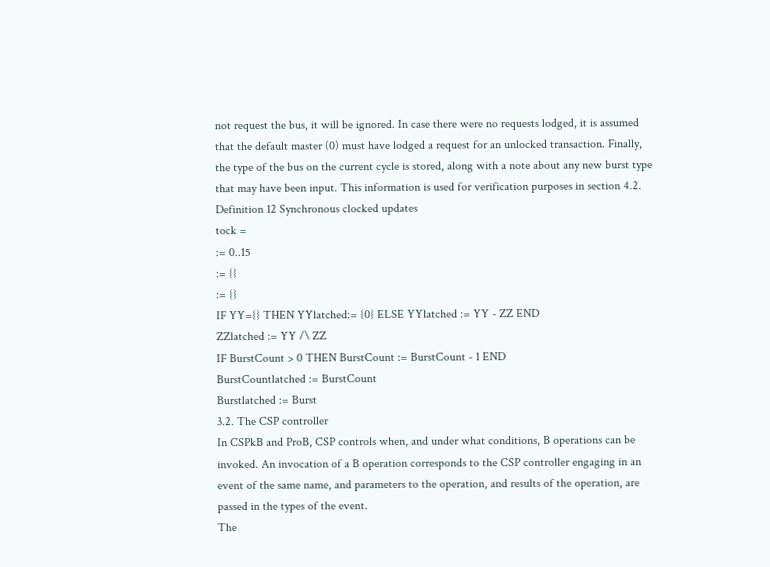not request the bus, it will be ignored. In case there were no requests lodged, it is assumed
that the default master (0) must have lodged a request for an unlocked transaction. Finally,
the type of the bus on the current cycle is stored, along with a note about any new burst type
that may have been input. This information is used for verification purposes in section 4.2.
Definition 12 Synchronous clocked updates
tock =
:= 0..15
:= {}
:= {}
IF YY={} THEN YYlatched:= {0} ELSE YYlatched := YY - ZZ END
ZZlatched := YY /\ ZZ
IF BurstCount > 0 THEN BurstCount := BurstCount - 1 END
BurstCountlatched := BurstCount
Burstlatched := Burst
3.2. The CSP controller
In CSPkB and ProB, CSP controls when, and under what conditions, B operations can be
invoked. An invocation of a B operation corresponds to the CSP controller engaging in an
event of the same name, and parameters to the operation, and results of the operation, are
passed in the types of the event.
The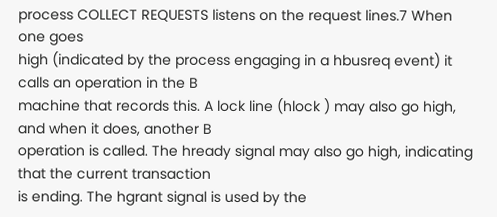process COLLECT REQUESTS listens on the request lines.7 When one goes
high (indicated by the process engaging in a hbusreq event) it calls an operation in the B
machine that records this. A lock line (hlock ) may also go high, and when it does, another B
operation is called. The hready signal may also go high, indicating that the current transaction
is ending. The hgrant signal is used by the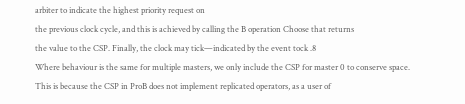arbiter to indicate the highest priority request on
the previous clock cycle, and this is achieved by calling the B operation Choose that returns
the value to the CSP. Finally, the clock may tick—indicated by the event tock .8
Where behaviour is the same for multiple masters, we only include the CSP for master 0 to conserve space.
This is because the CSP in ProB does not implement replicated operators, as a user of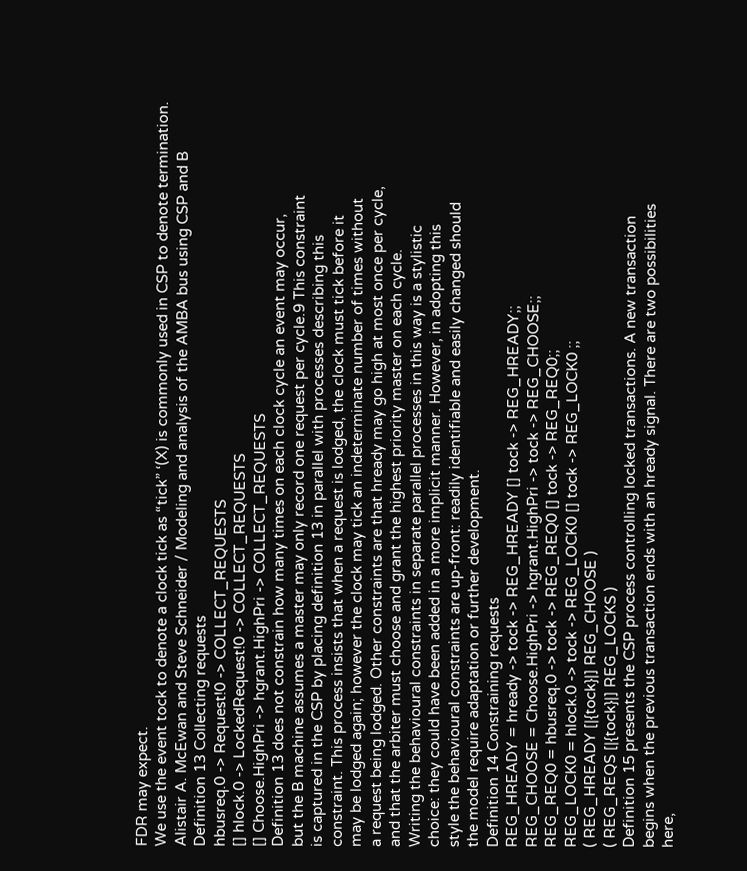FDR may expect.
We use the event tock to denote a clock tick as “tick” ‘(X) is commonly used in CSP to denote termination.
Alistair A. McEwan and Steve Schneider / Modeling and analysis of the AMBA bus using CSP and B
Definition 13 Collecting requests
hbusreq.0 -> Request!0 -> COLLECT_REQUESTS
[] hlock.0 -> LockedRequest!0 -> COLLECT_REQUESTS
[] Choose.HighPri -> hgrant.HighPri -> COLLECT_REQUESTS
Definition 13 does not constrain how many times on each clock cycle an event may occur,
but the B machine assumes a master may only record one request per cycle.9 This constraint
is captured in the CSP by placing definition 13 in parallel with processes describing this
constraint. This process insists that when a request is lodged, the clock must tick before it
may be lodged again; however the clock may tick an indeterminate number of times without
a request being lodged. Other constraints are that hready may go high at most once per cycle,
and that the arbiter must choose and grant the highest priority master on each cycle.
Writing the behavioural constraints in separate parallel processes in this way is a stylistic
choice: they could have been added in a more implicit manner. However, in adopting this
style the behavioural constraints are up-front: readily identifiable and easily changed should
the model require adaptation or further development.
Definition 14 Constraining requests
REG_HREADY = hready -> tock -> REG_HREADY [] tock -> REG_HREADY;;
REG_CHOOSE = Choose.HighPri -> hgrant.HighPri -> tock -> REG_CHOOSE;;
REG_REQ0 = hbusreq.0 -> tock -> REG_REQ0 [] tock -> REG_REQ0;;
REG_LOCK0 = hlock.0 -> tock -> REG_LOCK0 [] tock -> REG_LOCK0 ;;
( REG_HREADY [|{tock}|] REG_CHOOSE )
( REG_REQS [|{tock}|] REG_LOCKS )
Definition 15 presents the CSP process controlling locked transactions. A new transaction
begins when the previous transaction ends with an hready signal. There are two possibilities
here,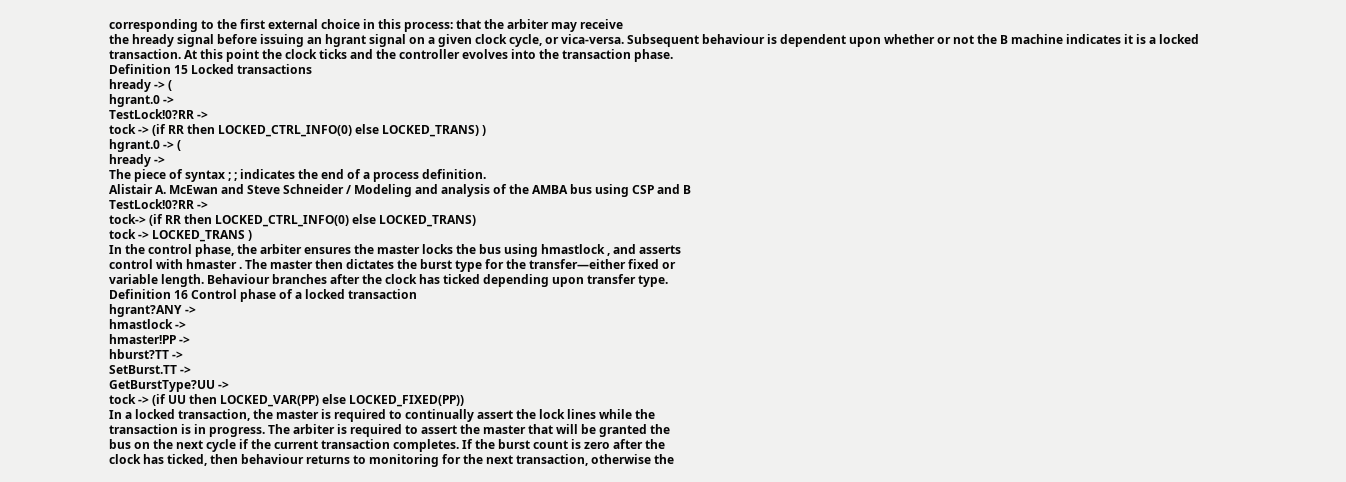corresponding to the first external choice in this process: that the arbiter may receive
the hready signal before issuing an hgrant signal on a given clock cycle, or vica-versa. Subsequent behaviour is dependent upon whether or not the B machine indicates it is a locked
transaction. At this point the clock ticks and the controller evolves into the transaction phase.
Definition 15 Locked transactions
hready -> (
hgrant.0 ->
TestLock!0?RR ->
tock -> (if RR then LOCKED_CTRL_INFO(0) else LOCKED_TRANS) )
hgrant.0 -> (
hready ->
The piece of syntax ; ; indicates the end of a process definition.
Alistair A. McEwan and Steve Schneider / Modeling and analysis of the AMBA bus using CSP and B
TestLock!0?RR ->
tock-> (if RR then LOCKED_CTRL_INFO(0) else LOCKED_TRANS)
tock -> LOCKED_TRANS )
In the control phase, the arbiter ensures the master locks the bus using hmastlock , and asserts
control with hmaster . The master then dictates the burst type for the transfer—either fixed or
variable length. Behaviour branches after the clock has ticked depending upon transfer type.
Definition 16 Control phase of a locked transaction
hgrant?ANY ->
hmastlock ->
hmaster!PP ->
hburst?TT ->
SetBurst.TT ->
GetBurstType?UU ->
tock -> (if UU then LOCKED_VAR(PP) else LOCKED_FIXED(PP))
In a locked transaction, the master is required to continually assert the lock lines while the
transaction is in progress. The arbiter is required to assert the master that will be granted the
bus on the next cycle if the current transaction completes. If the burst count is zero after the
clock has ticked, then behaviour returns to monitoring for the next transaction, otherwise the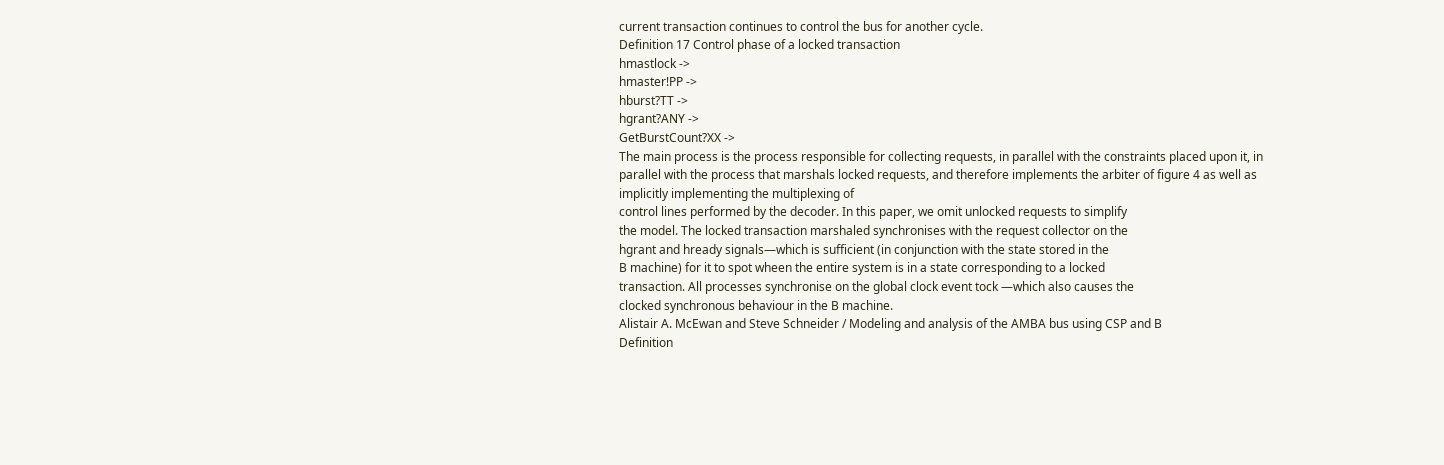current transaction continues to control the bus for another cycle.
Definition 17 Control phase of a locked transaction
hmastlock ->
hmaster!PP ->
hburst?TT ->
hgrant?ANY ->
GetBurstCount?XX ->
The main process is the process responsible for collecting requests, in parallel with the constraints placed upon it, in parallel with the process that marshals locked requests, and therefore implements the arbiter of figure 4 as well as implicitly implementing the multiplexing of
control lines performed by the decoder. In this paper, we omit unlocked requests to simplify
the model. The locked transaction marshaled synchronises with the request collector on the
hgrant and hready signals—which is sufficient (in conjunction with the state stored in the
B machine) for it to spot wheen the entire system is in a state corresponding to a locked
transaction. All processes synchronise on the global clock event tock —which also causes the
clocked synchronous behaviour in the B machine.
Alistair A. McEwan and Steve Schneider / Modeling and analysis of the AMBA bus using CSP and B
Definition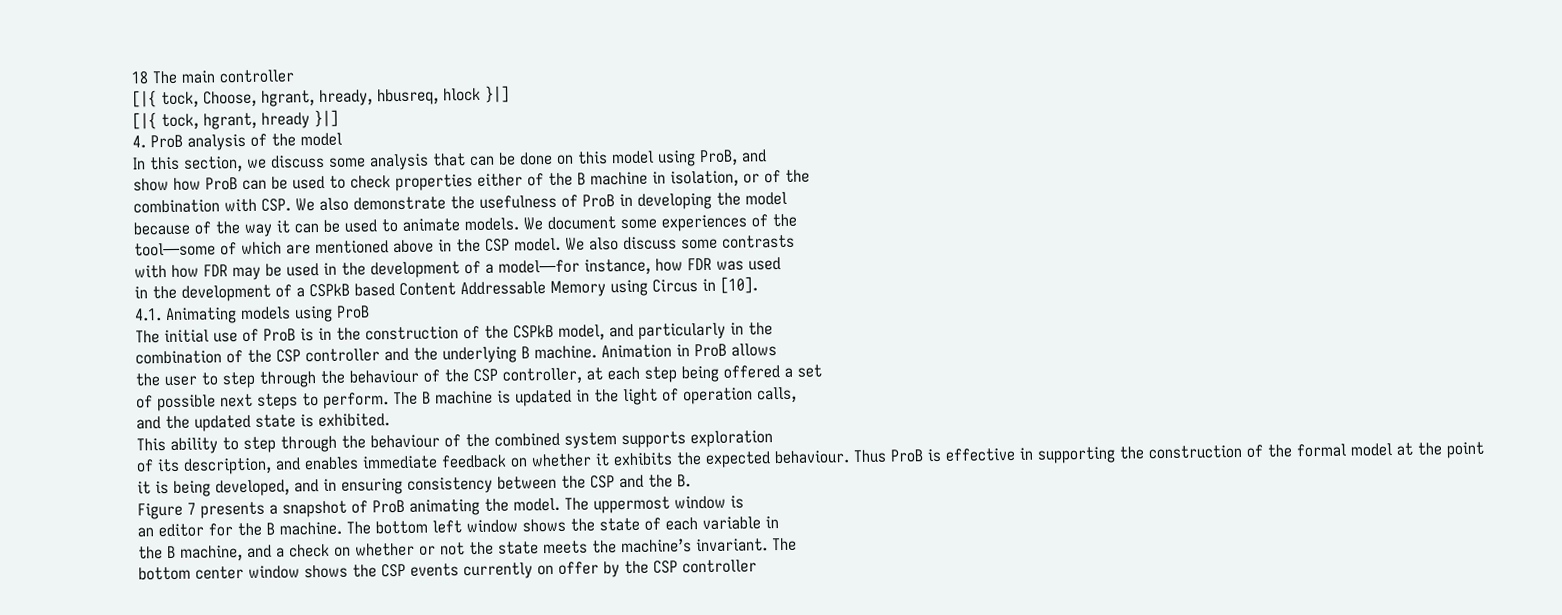18 The main controller
[|{ tock, Choose, hgrant, hready, hbusreq, hlock }|]
[|{ tock, hgrant, hready }|]
4. ProB analysis of the model
In this section, we discuss some analysis that can be done on this model using ProB, and
show how ProB can be used to check properties either of the B machine in isolation, or of the
combination with CSP. We also demonstrate the usefulness of ProB in developing the model
because of the way it can be used to animate models. We document some experiences of the
tool—some of which are mentioned above in the CSP model. We also discuss some contrasts
with how FDR may be used in the development of a model—for instance, how FDR was used
in the development of a CSPkB based Content Addressable Memory using Circus in [10].
4.1. Animating models using ProB
The initial use of ProB is in the construction of the CSPkB model, and particularly in the
combination of the CSP controller and the underlying B machine. Animation in ProB allows
the user to step through the behaviour of the CSP controller, at each step being offered a set
of possible next steps to perform. The B machine is updated in the light of operation calls,
and the updated state is exhibited.
This ability to step through the behaviour of the combined system supports exploration
of its description, and enables immediate feedback on whether it exhibits the expected behaviour. Thus ProB is effective in supporting the construction of the formal model at the point
it is being developed, and in ensuring consistency between the CSP and the B.
Figure 7 presents a snapshot of ProB animating the model. The uppermost window is
an editor for the B machine. The bottom left window shows the state of each variable in
the B machine, and a check on whether or not the state meets the machine’s invariant. The
bottom center window shows the CSP events currently on offer by the CSP controller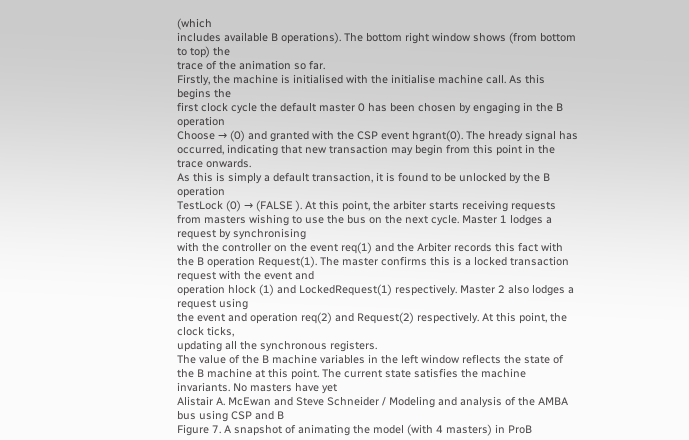(which
includes available B operations). The bottom right window shows (from bottom to top) the
trace of the animation so far.
Firstly, the machine is initialised with the initialise machine call. As this begins the
first clock cycle the default master 0 has been chosen by engaging in the B operation
Choose → (0) and granted with the CSP event hgrant(0). The hready signal has occurred, indicating that new transaction may begin from this point in the trace onwards.
As this is simply a default transaction, it is found to be unlocked by the B operation
TestLock (0) → (FALSE ). At this point, the arbiter starts receiving requests from masters wishing to use the bus on the next cycle. Master 1 lodges a request by synchronising
with the controller on the event req(1) and the Arbiter records this fact with the B operation Request(1). The master confirms this is a locked transaction request with the event and
operation hlock (1) and LockedRequest(1) respectively. Master 2 also lodges a request using
the event and operation req(2) and Request(2) respectively. At this point, the clock ticks,
updating all the synchronous registers.
The value of the B machine variables in the left window reflects the state of the B machine at this point. The current state satisfies the machine invariants. No masters have yet
Alistair A. McEwan and Steve Schneider / Modeling and analysis of the AMBA bus using CSP and B
Figure 7. A snapshot of animating the model (with 4 masters) in ProB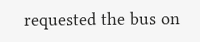requested the bus on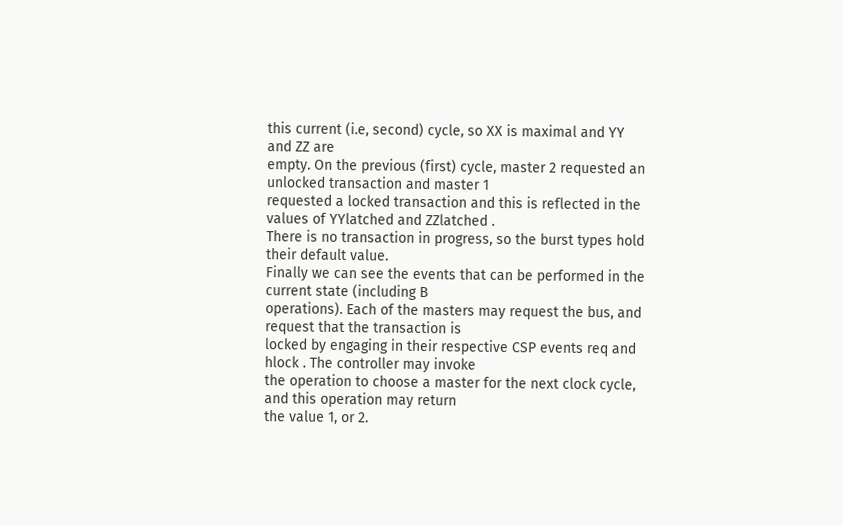this current (i.e, second) cycle, so XX is maximal and YY and ZZ are
empty. On the previous (first) cycle, master 2 requested an unlocked transaction and master 1
requested a locked transaction and this is reflected in the values of YYlatched and ZZlatched .
There is no transaction in progress, so the burst types hold their default value.
Finally we can see the events that can be performed in the current state (including B
operations). Each of the masters may request the bus, and request that the transaction is
locked by engaging in their respective CSP events req and hlock . The controller may invoke
the operation to choose a master for the next clock cycle, and this operation may return
the value 1, or 2.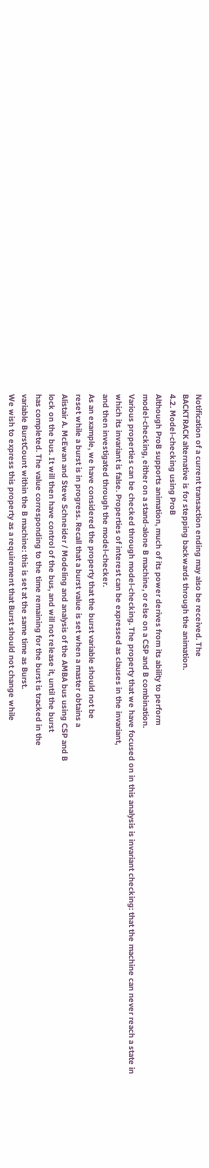Notification of a current transaction ending may also be received. The
BACKTRACK alternative is for stepping backwards through the animation.
4.2. Model-checking using ProB
Although ProB supports animation, much of its power derives from its ability to perform
model-checking, either on a stand-alone B machine, or else on a CSP and B combination.
Various properties can be checked through model-checking. The property that we have focused on in this analysis is invariant checking: that the machine can never reach a state in
which its invariant is false. Properties of interest can be expressed as clauses in the invariant,
and then investigated through the model-checker.
As an example, we have considered the property that the burst variable should not be
reset while a burst is in progress. Recall that a burst value is set when a master obtains a
Alistair A. McEwan and Steve Schneider / Modeling and analysis of the AMBA bus using CSP and B
lock on the bus. It will then have control of the bus, and will not release it, until the burst
has completed. The value corresponding to the time remaining for the burst is tracked in the
variable BurstCount within the B machine: this is set at the same time as Burst.
We wish to express this property as a requirement that Burst should not change while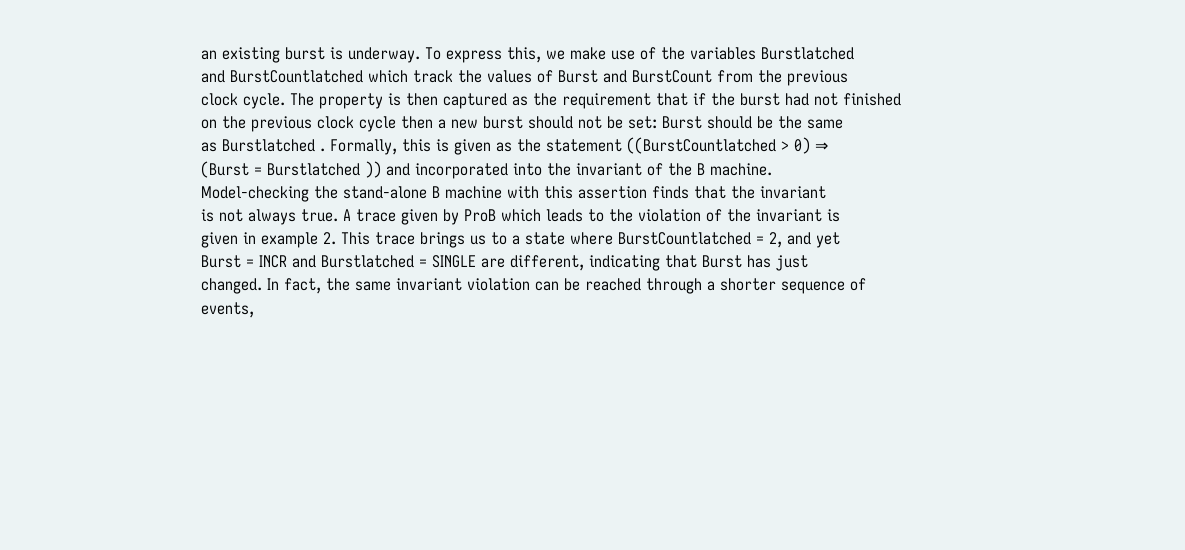an existing burst is underway. To express this, we make use of the variables Burstlatched
and BurstCountlatched which track the values of Burst and BurstCount from the previous
clock cycle. The property is then captured as the requirement that if the burst had not finished
on the previous clock cycle then a new burst should not be set: Burst should be the same
as Burstlatched . Formally, this is given as the statement ((BurstCountlatched > 0) ⇒
(Burst = Burstlatched )) and incorporated into the invariant of the B machine.
Model-checking the stand-alone B machine with this assertion finds that the invariant
is not always true. A trace given by ProB which leads to the violation of the invariant is
given in example 2. This trace brings us to a state where BurstCountlatched = 2, and yet
Burst = INCR and Burstlatched = SINGLE are different, indicating that Burst has just
changed. In fact, the same invariant violation can be reached through a shorter sequence of
events,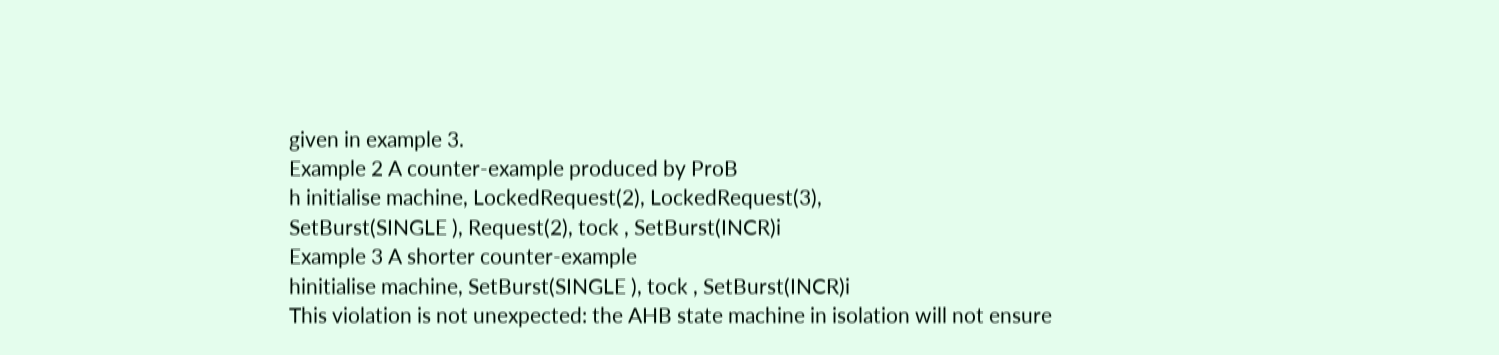given in example 3.
Example 2 A counter-example produced by ProB
h initialise machine, LockedRequest(2), LockedRequest(3),
SetBurst(SINGLE ), Request(2), tock , SetBurst(INCR)i
Example 3 A shorter counter-example
hinitialise machine, SetBurst(SINGLE ), tock , SetBurst(INCR)i
This violation is not unexpected: the AHB state machine in isolation will not ensure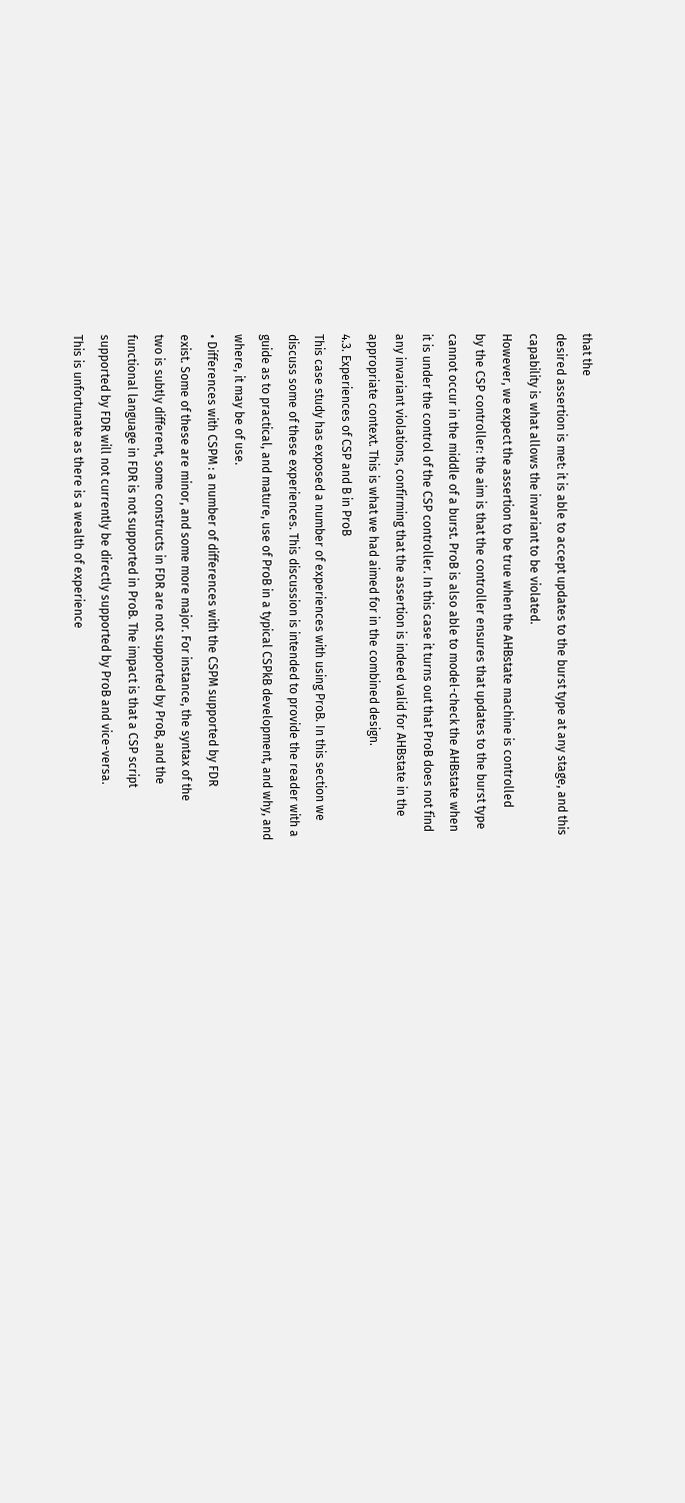that the
desired assertion is met: it is able to accept updates to the burst type at any stage, and this
capability is what allows the invariant to be violated.
However, we expect the assertion to be true when the AHBstate machine is controlled
by the CSP controller: the aim is that the controller ensures that updates to the burst type
cannot occur in the middle of a burst. ProB is also able to model-check the AHBstate when
it is under the control of the CSP controller. In this case it turns out that ProB does not find
any invariant violations, confirming that the assertion is indeed valid for AHBstate in the
appropriate context. This is what we had aimed for in the combined design.
4.3. Experiences of CSP and B in ProB
This case study has exposed a number of experiences with using ProB. In this section we
discuss some of these experiences. This discussion is intended to provide the reader with a
guide as to practical, and mature, use of ProB in a typical CSPkB development, and why, and
where, it may be of use.
• Differences with CSPM : a number of differences with the CSPM supported by FDR
exist. Some of these are minor, and some more major. For instance, the syntax of the
two is subtly different, some constructs in FDR are not supported by ProB, and the
functional language in FDR is not supported in ProB. The impact is that a CSP script
supported by FDR will not currently be directly supported by ProB and vice-versa.
This is unfortunate as there is a wealth of experience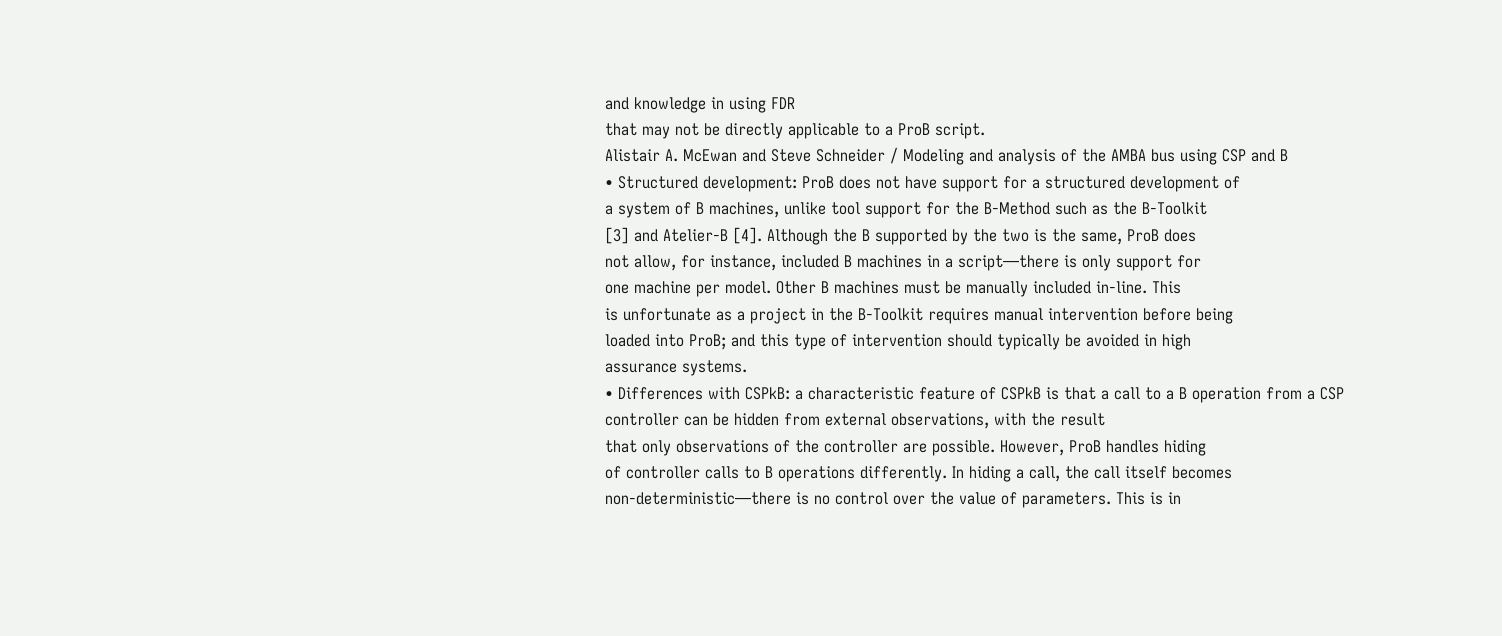and knowledge in using FDR
that may not be directly applicable to a ProB script.
Alistair A. McEwan and Steve Schneider / Modeling and analysis of the AMBA bus using CSP and B
• Structured development: ProB does not have support for a structured development of
a system of B machines, unlike tool support for the B-Method such as the B-Toolkit
[3] and Atelier-B [4]. Although the B supported by the two is the same, ProB does
not allow, for instance, included B machines in a script—there is only support for
one machine per model. Other B machines must be manually included in-line. This
is unfortunate as a project in the B-Toolkit requires manual intervention before being
loaded into ProB; and this type of intervention should typically be avoided in high
assurance systems.
• Differences with CSPkB: a characteristic feature of CSPkB is that a call to a B operation from a CSP controller can be hidden from external observations, with the result
that only observations of the controller are possible. However, ProB handles hiding
of controller calls to B operations differently. In hiding a call, the call itself becomes
non-deterministic—there is no control over the value of parameters. This is in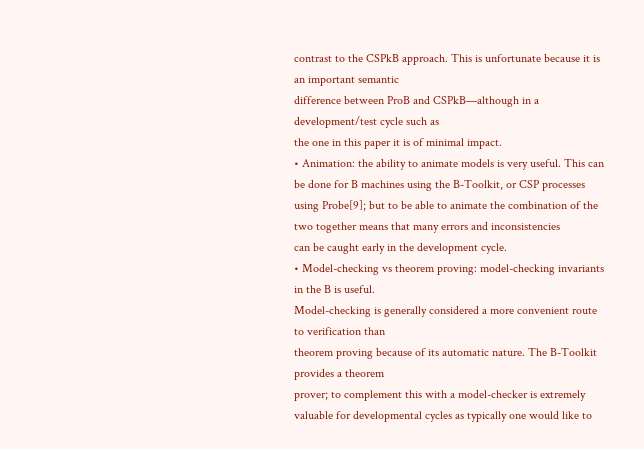contrast to the CSPkB approach. This is unfortunate because it is an important semantic
difference between ProB and CSPkB—although in a development/test cycle such as
the one in this paper it is of minimal impact.
• Animation: the ability to animate models is very useful. This can be done for B machines using the B-Toolkit, or CSP processes using Probe[9]; but to be able to animate the combination of the two together means that many errors and inconsistencies
can be caught early in the development cycle.
• Model-checking vs theorem proving: model-checking invariants in the B is useful.
Model-checking is generally considered a more convenient route to verification than
theorem proving because of its automatic nature. The B-Toolkit provides a theorem
prover; to complement this with a model-checker is extremely valuable for developmental cycles as typically one would like to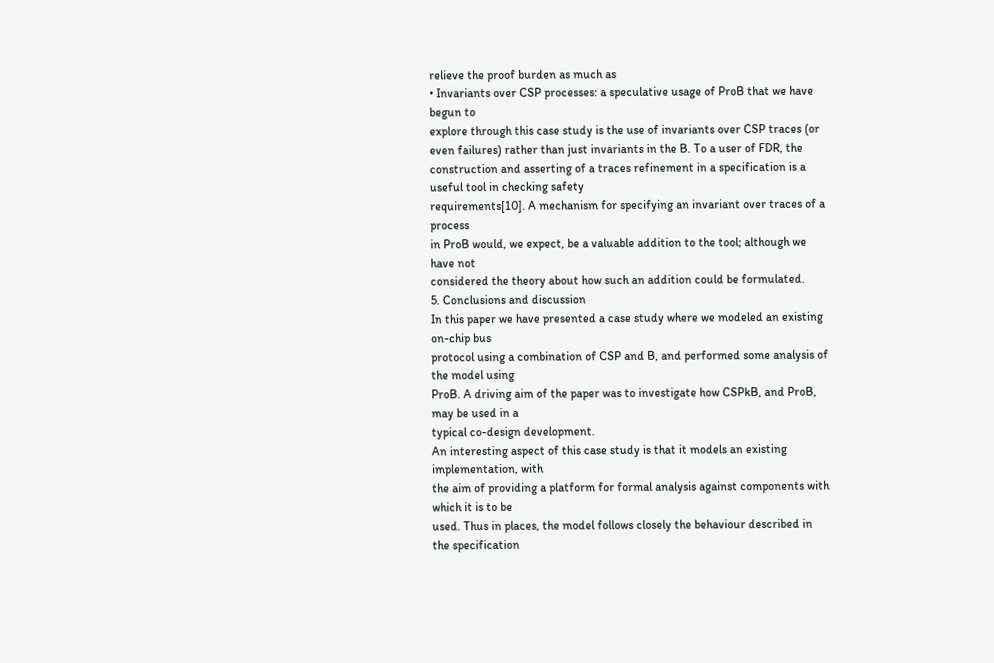relieve the proof burden as much as
• Invariants over CSP processes: a speculative usage of ProB that we have begun to
explore through this case study is the use of invariants over CSP traces (or even failures) rather than just invariants in the B. To a user of FDR, the construction and asserting of a traces refinement in a specification is a useful tool in checking safety
requirements[10]. A mechanism for specifying an invariant over traces of a process
in ProB would, we expect, be a valuable addition to the tool; although we have not
considered the theory about how such an addition could be formulated.
5. Conclusions and discussion
In this paper we have presented a case study where we modeled an existing on-chip bus
protocol using a combination of CSP and B, and performed some analysis of the model using
ProB. A driving aim of the paper was to investigate how CSPkB, and ProB, may be used in a
typical co-design development.
An interesting aspect of this case study is that it models an existing implementation, with
the aim of providing a platform for formal analysis against components with which it is to be
used. Thus in places, the model follows closely the behaviour described in the specification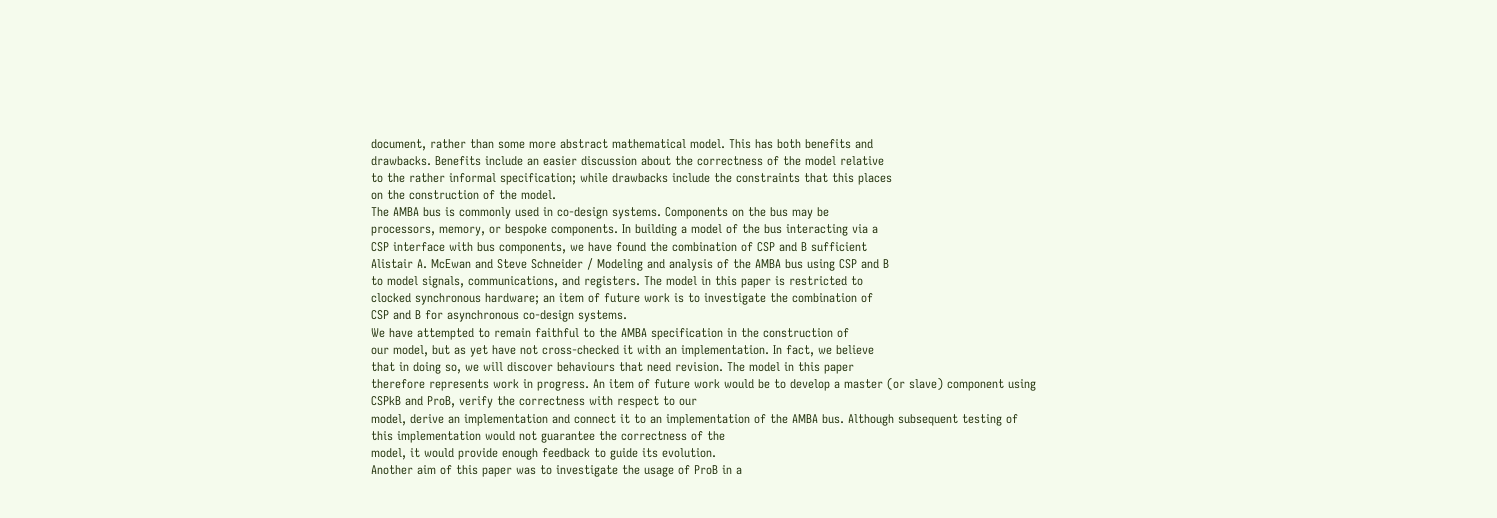document, rather than some more abstract mathematical model. This has both benefits and
drawbacks. Benefits include an easier discussion about the correctness of the model relative
to the rather informal specification; while drawbacks include the constraints that this places
on the construction of the model.
The AMBA bus is commonly used in co-design systems. Components on the bus may be
processors, memory, or bespoke components. In building a model of the bus interacting via a
CSP interface with bus components, we have found the combination of CSP and B sufficient
Alistair A. McEwan and Steve Schneider / Modeling and analysis of the AMBA bus using CSP and B
to model signals, communications, and registers. The model in this paper is restricted to
clocked synchronous hardware; an item of future work is to investigate the combination of
CSP and B for asynchronous co-design systems.
We have attempted to remain faithful to the AMBA specification in the construction of
our model, but as yet have not cross-checked it with an implementation. In fact, we believe
that in doing so, we will discover behaviours that need revision. The model in this paper
therefore represents work in progress. An item of future work would be to develop a master (or slave) component using CSPkB and ProB, verify the correctness with respect to our
model, derive an implementation and connect it to an implementation of the AMBA bus. Although subsequent testing of this implementation would not guarantee the correctness of the
model, it would provide enough feedback to guide its evolution.
Another aim of this paper was to investigate the usage of ProB in a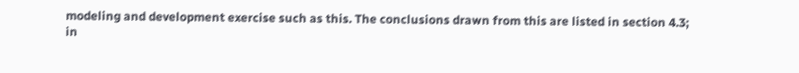modeling and development exercise such as this. The conclusions drawn from this are listed in section 4.3;
in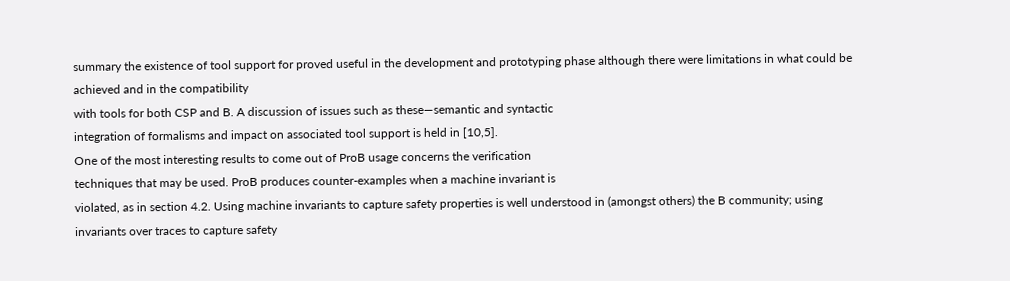summary the existence of tool support for proved useful in the development and prototyping phase although there were limitations in what could be achieved and in the compatibility
with tools for both CSP and B. A discussion of issues such as these—semantic and syntactic
integration of formalisms and impact on associated tool support is held in [10,5].
One of the most interesting results to come out of ProB usage concerns the verification
techniques that may be used. ProB produces counter-examples when a machine invariant is
violated, as in section 4.2. Using machine invariants to capture safety properties is well understood in (amongst others) the B community; using invariants over traces to capture safety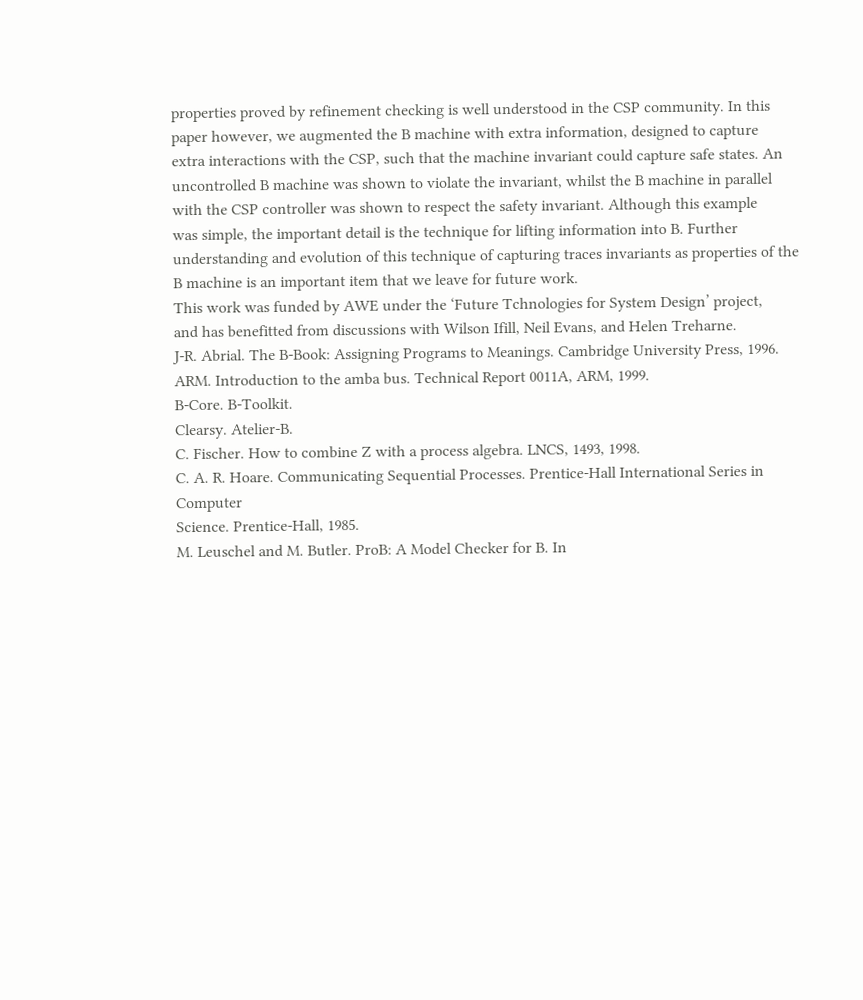properties proved by refinement checking is well understood in the CSP community. In this
paper however, we augmented the B machine with extra information, designed to capture
extra interactions with the CSP, such that the machine invariant could capture safe states. An
uncontrolled B machine was shown to violate the invariant, whilst the B machine in parallel
with the CSP controller was shown to respect the safety invariant. Although this example
was simple, the important detail is the technique for lifting information into B. Further understanding and evolution of this technique of capturing traces invariants as properties of the
B machine is an important item that we leave for future work.
This work was funded by AWE under the ‘Future Tchnologies for System Design’ project,
and has benefitted from discussions with Wilson Ifill, Neil Evans, and Helen Treharne.
J-R. Abrial. The B-Book: Assigning Programs to Meanings. Cambridge University Press, 1996.
ARM. Introduction to the amba bus. Technical Report 0011A, ARM, 1999.
B-Core. B-Toolkit.
Clearsy. Atelier-B.
C. Fischer. How to combine Z with a process algebra. LNCS, 1493, 1998.
C. A. R. Hoare. Communicating Sequential Processes. Prentice-Hall International Series in Computer
Science. Prentice-Hall, 1985.
M. Leuschel and M. Butler. ProB: A Model Checker for B. In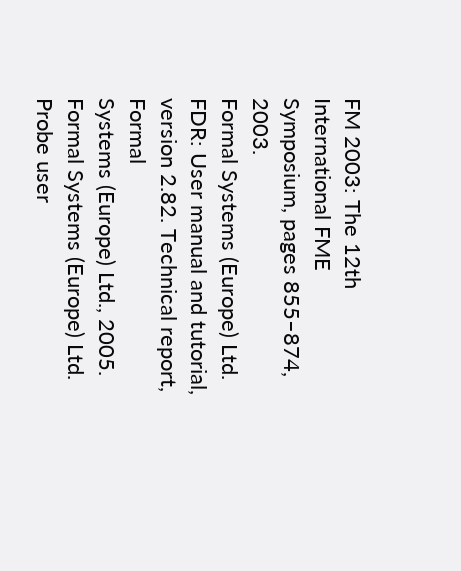FM 2003: The 12th International FME
Symposium, pages 855–874, 2003.
Formal Systems (Europe) Ltd. FDR: User manual and tutorial, version 2.82. Technical report, Formal
Systems (Europe) Ltd., 2005.
Formal Systems (Europe) Ltd. Probe user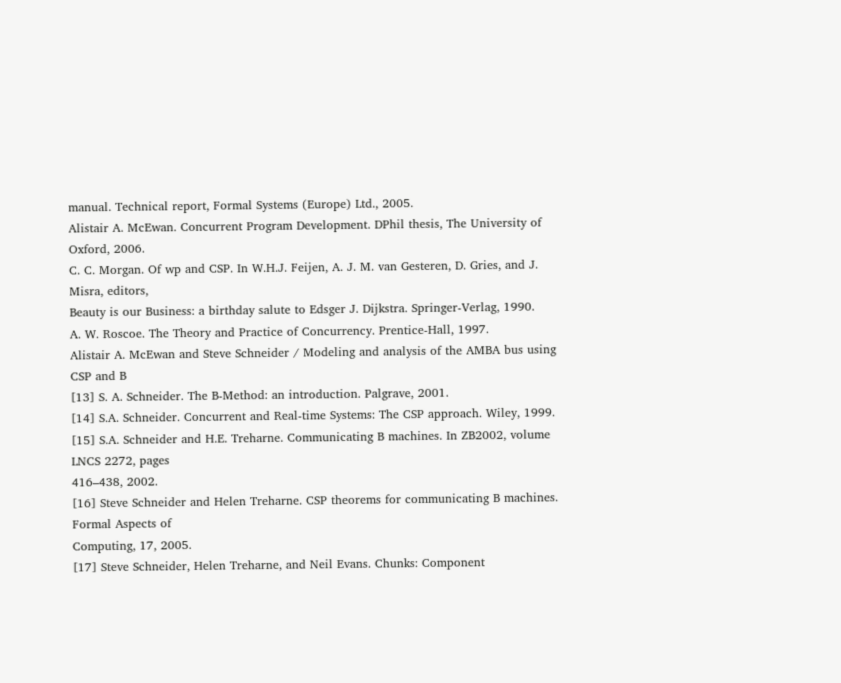manual. Technical report, Formal Systems (Europe) Ltd., 2005.
Alistair A. McEwan. Concurrent Program Development. DPhil thesis, The University of Oxford, 2006.
C. C. Morgan. Of wp and CSP. In W.H.J. Feijen, A. J. M. van Gesteren, D. Gries, and J. Misra, editors,
Beauty is our Business: a birthday salute to Edsger J. Dijkstra. Springer-Verlag, 1990.
A. W. Roscoe. The Theory and Practice of Concurrency. Prentice-Hall, 1997.
Alistair A. McEwan and Steve Schneider / Modeling and analysis of the AMBA bus using CSP and B
[13] S. A. Schneider. The B-Method: an introduction. Palgrave, 2001.
[14] S.A. Schneider. Concurrent and Real-time Systems: The CSP approach. Wiley, 1999.
[15] S.A. Schneider and H.E. Treharne. Communicating B machines. In ZB2002, volume LNCS 2272, pages
416–438, 2002.
[16] Steve Schneider and Helen Treharne. CSP theorems for communicating B machines. Formal Aspects of
Computing, 17, 2005.
[17] Steve Schneider, Helen Treharne, and Neil Evans. Chunks: Component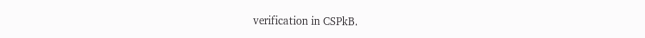verification in CSPkB.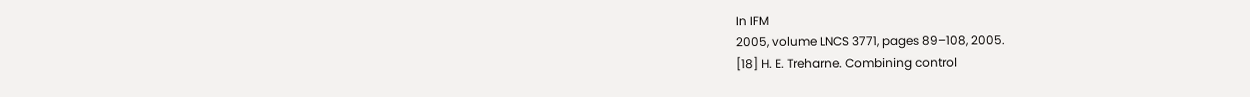In IFM
2005, volume LNCS 3771, pages 89–108, 2005.
[18] H. E. Treharne. Combining control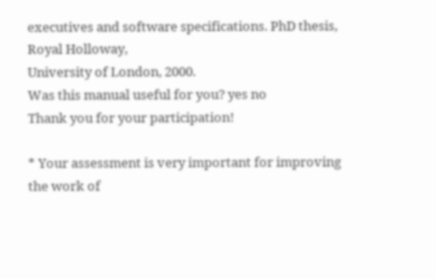executives and software specifications. PhD thesis, Royal Holloway,
University of London, 2000.
Was this manual useful for you? yes no
Thank you for your participation!

* Your assessment is very important for improving the work of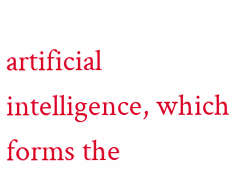artificial intelligence, which forms the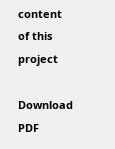content of this project

Download PDF